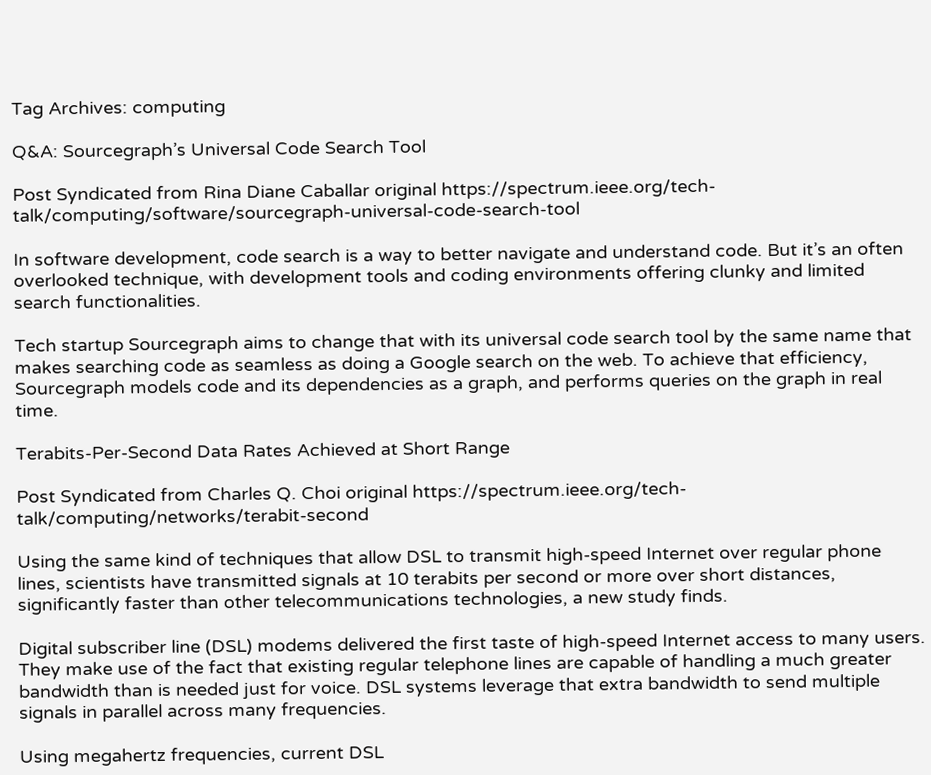Tag Archives: computing

Q&A: Sourcegraph’s Universal Code Search Tool

Post Syndicated from Rina Diane Caballar original https://spectrum.ieee.org/tech-talk/computing/software/sourcegraph-universal-code-search-tool

In software development, code search is a way to better navigate and understand code. But it’s an often overlooked technique, with development tools and coding environments offering clunky and limited search functionalities.

Tech startup Sourcegraph aims to change that with its universal code search tool by the same name that makes searching code as seamless as doing a Google search on the web. To achieve that efficiency, Sourcegraph models code and its dependencies as a graph, and performs queries on the graph in real time.

Terabits-Per-Second Data Rates Achieved at Short Range

Post Syndicated from Charles Q. Choi original https://spectrum.ieee.org/tech-talk/computing/networks/terabit-second

Using the same kind of techniques that allow DSL to transmit high-speed Internet over regular phone lines, scientists have transmitted signals at 10 terabits per second or more over short distances, significantly faster than other telecommunications technologies, a new study finds.

Digital subscriber line (DSL) modems delivered the first taste of high-speed Internet access to many users. They make use of the fact that existing regular telephone lines are capable of handling a much greater bandwidth than is needed just for voice. DSL systems leverage that extra bandwidth to send multiple signals in parallel across many frequencies.

Using megahertz frequencies, current DSL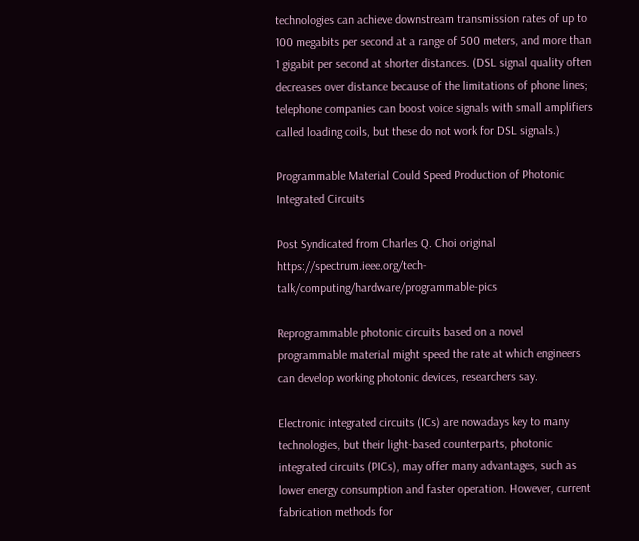technologies can achieve downstream transmission rates of up to 100 megabits per second at a range of 500 meters, and more than 1 gigabit per second at shorter distances. (DSL signal quality often decreases over distance because of the limitations of phone lines; telephone companies can boost voice signals with small amplifiers called loading coils, but these do not work for DSL signals.)

Programmable Material Could Speed Production of Photonic Integrated Circuits

Post Syndicated from Charles Q. Choi original https://spectrum.ieee.org/tech-talk/computing/hardware/programmable-pics

Reprogrammable photonic circuits based on a novel programmable material might speed the rate at which engineers can develop working photonic devices, researchers say.

Electronic integrated circuits (ICs) are nowadays key to many technologies, but their light-based counterparts, photonic integrated circuits (PICs), may offer many advantages, such as lower energy consumption and faster operation. However, current fabrication methods for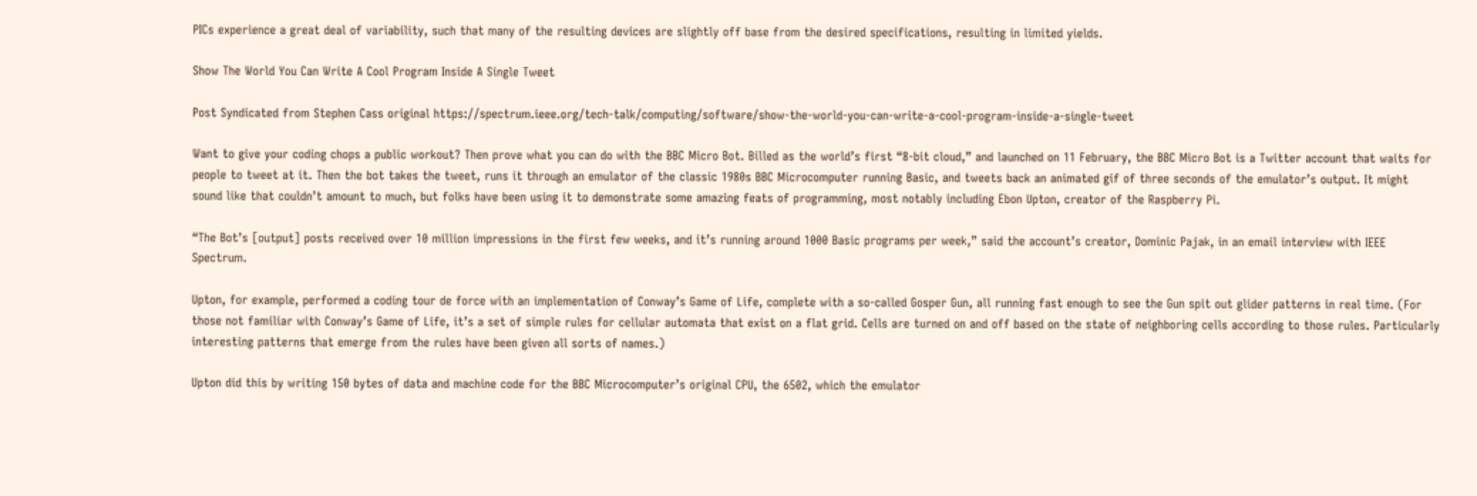PICs experience a great deal of variability, such that many of the resulting devices are slightly off base from the desired specifications, resulting in limited yields.

Show The World You Can Write A Cool Program Inside A Single Tweet

Post Syndicated from Stephen Cass original https://spectrum.ieee.org/tech-talk/computing/software/show-the-world-you-can-write-a-cool-program-inside-a-single-tweet

Want to give your coding chops a public workout? Then prove what you can do with the BBC Micro Bot. Billed as the world’s first “8-bit cloud,” and launched on 11 February, the BBC Micro Bot is a Twitter account that waits for people to tweet at it. Then the bot takes the tweet, runs it through an emulator of the classic 1980s BBC Microcomputer running Basic, and tweets back an animated gif of three seconds of the emulator’s output. It might sound like that couldn’t amount to much, but folks have been using it to demonstrate some amazing feats of programming, most notably including Ebon Upton, creator of the Raspberry Pi.

“The Bot’s [output] posts received over 10 million impressions in the first few weeks, and it’s running around 1000 Basic programs per week,” said the account’s creator, Dominic Pajak, in an email interview with IEEE Spectrum.

Upton, for example, performed a coding tour de force with an implementation of Conway’s Game of Life, complete with a so-called Gosper Gun, all running fast enough to see the Gun spit out glider patterns in real time. (For those not familiar with Conway’s Game of Life, it’s a set of simple rules for cellular automata that exist on a flat grid. Cells are turned on and off based on the state of neighboring cells according to those rules. Particularly interesting patterns that emerge from the rules have been given all sorts of names.)

Upton did this by writing 150 bytes of data and machine code for the BBC Microcomputer’s original CPU, the 6502, which the emulator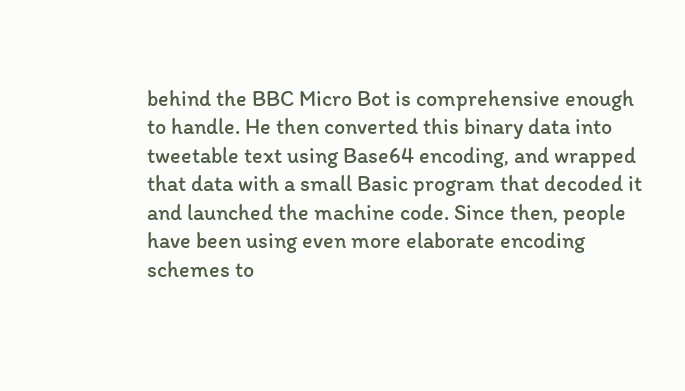behind the BBC Micro Bot is comprehensive enough to handle. He then converted this binary data into tweetable text using Base64 encoding, and wrapped that data with a small Basic program that decoded it and launched the machine code. Since then, people have been using even more elaborate encoding schemes to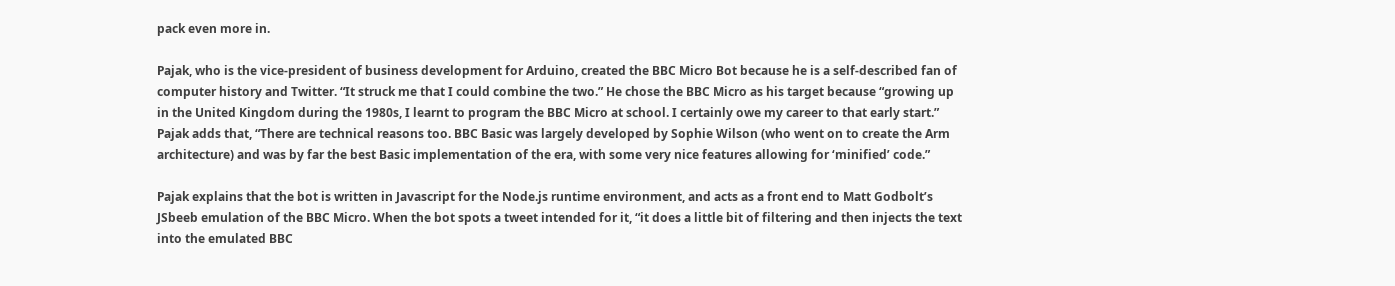pack even more in.

Pajak, who is the vice-president of business development for Arduino, created the BBC Micro Bot because he is a self-described fan of computer history and Twitter. “It struck me that I could combine the two.” He chose the BBC Micro as his target because “growing up in the United Kingdom during the 1980s, I learnt to program the BBC Micro at school. I certainly owe my career to that early start.” Pajak adds that, “There are technical reasons too. BBC Basic was largely developed by Sophie Wilson (who went on to create the Arm architecture) and was by far the best Basic implementation of the era, with some very nice features allowing for ‘minified’ code.”

Pajak explains that the bot is written in Javascript for the Node.js runtime environment, and acts as a front end to Matt Godbolt’s JSbeeb emulation of the BBC Micro. When the bot spots a tweet intended for it, “it does a little bit of filtering and then injects the text into the emulated BBC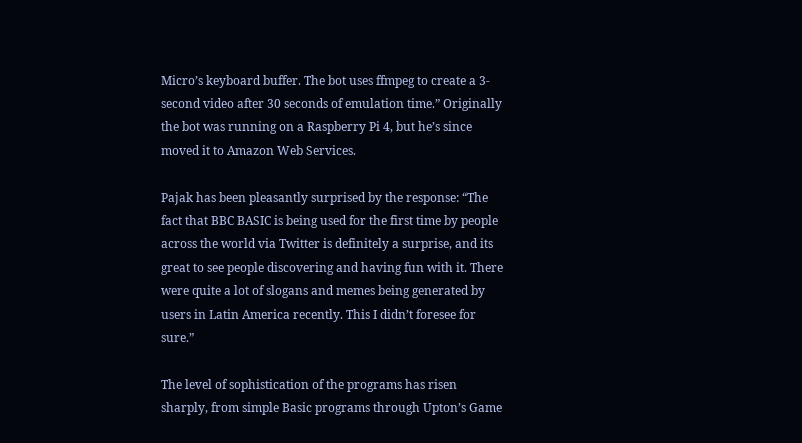Micro’s keyboard buffer. The bot uses ffmpeg to create a 3-second video after 30 seconds of emulation time.” Originally the bot was running on a Raspberry Pi 4, but he’s since moved it to Amazon Web Services.

Pajak has been pleasantly surprised by the response: “The fact that BBC BASIC is being used for the first time by people across the world via Twitter is definitely a surprise, and its great to see people discovering and having fun with it. There were quite a lot of slogans and memes being generated by users in Latin America recently. This I didn’t foresee for sure.”

The level of sophistication of the programs has risen sharply, from simple Basic programs through Upton’s Game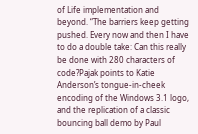of Life implementation and beyond. “The barriers keep getting pushed. Every now and then I have to do a double take: Can this really be done with 280 characters of code?Pajak points to Katie Anderson’s tongue-in-cheek encoding of the Windows 3.1 logo, and the replication of a classic bouncing ball demo by Paul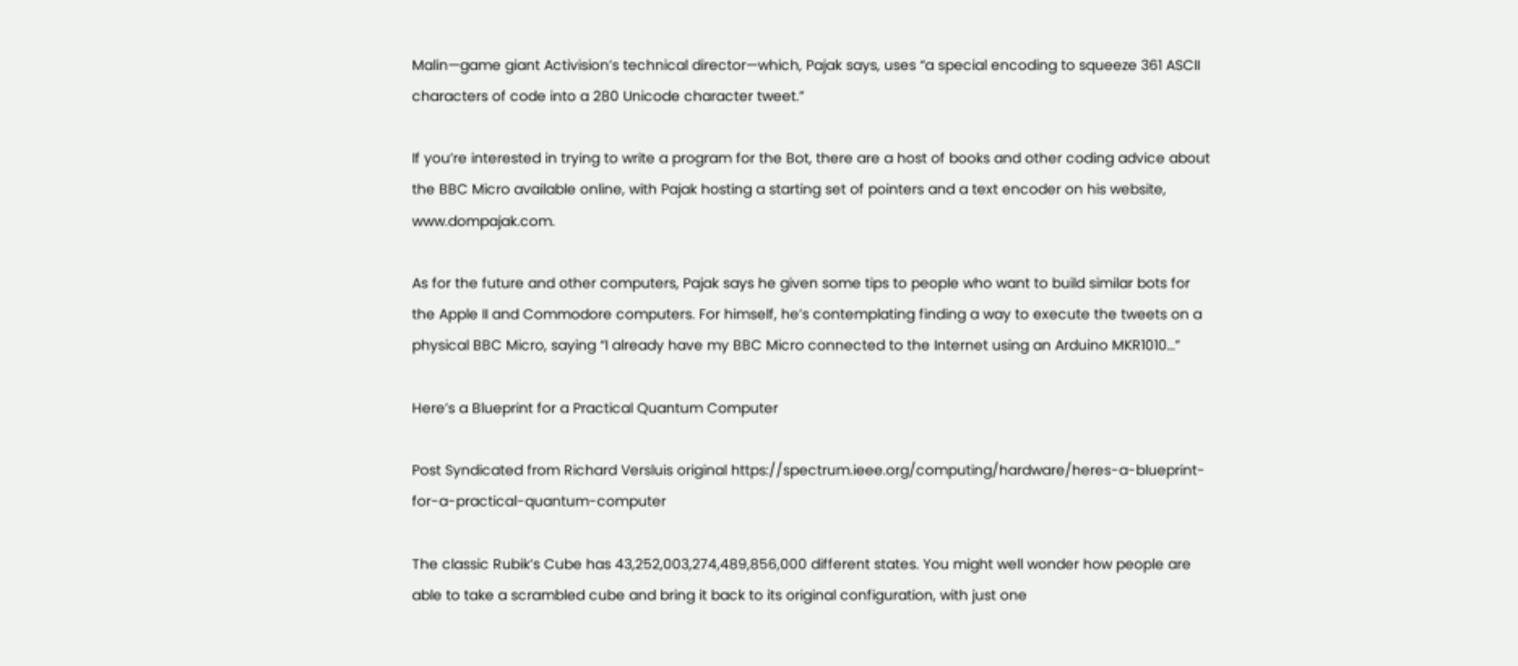Malin—game giant Activision’s technical director—which, Pajak says, uses “a special encoding to squeeze 361 ASCII characters of code into a 280 Unicode character tweet.”

If you’re interested in trying to write a program for the Bot, there are a host of books and other coding advice about the BBC Micro available online, with Pajak hosting a starting set of pointers and a text encoder on his website, www.dompajak.com.

As for the future and other computers, Pajak says he given some tips to people who want to build similar bots for the Apple II and Commodore computers. For himself, he’s contemplating finding a way to execute the tweets on a physical BBC Micro, saying “I already have my BBC Micro connected to the Internet using an Arduino MKR1010…”

Here’s a Blueprint for a Practical Quantum Computer

Post Syndicated from Richard Versluis original https://spectrum.ieee.org/computing/hardware/heres-a-blueprint-for-a-practical-quantum-computer

The classic Rubik’s Cube has 43,252,003,274,489,856,000 different states. You might well wonder how people are able to take a scrambled cube and bring it back to its original configuration, with just one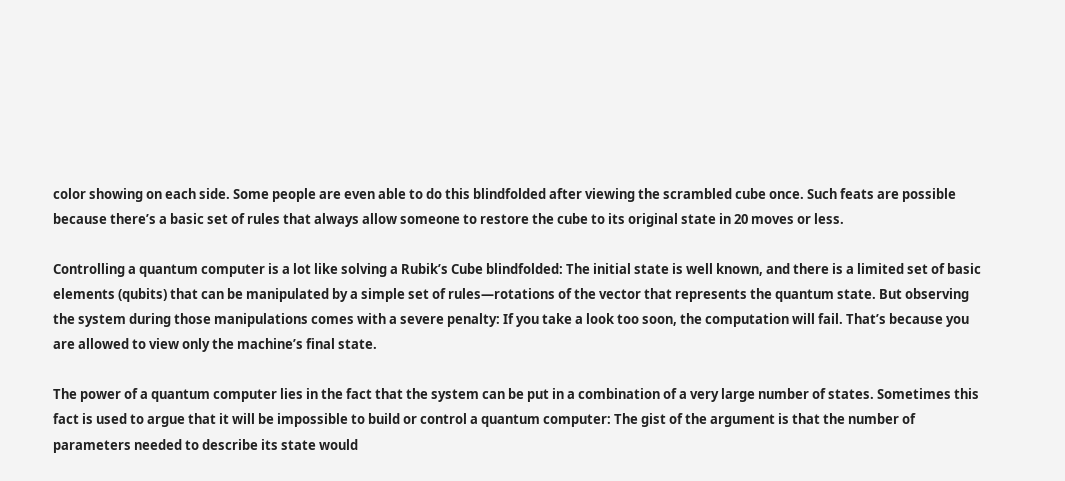color showing on each side. Some people are even able to do this blindfolded after viewing the scrambled cube once. Such feats are possible because there’s a basic set of rules that always allow someone to restore the cube to its original state in 20 moves or less.

Controlling a quantum computer is a lot like solving a Rubik’s Cube blindfolded: The initial state is well known, and there is a limited set of basic elements (qubits) that can be manipulated by a simple set of rules—rotations of the vector that represents the quantum state. But observing the system during those manipulations comes with a severe penalty: If you take a look too soon, the computation will fail. That’s because you are allowed to view only the machine’s final state.

The power of a quantum computer lies in the fact that the system can be put in a combination of a very large number of states. Sometimes this fact is used to argue that it will be impossible to build or control a quantum computer: The gist of the argument is that the number of parameters needed to describe its state would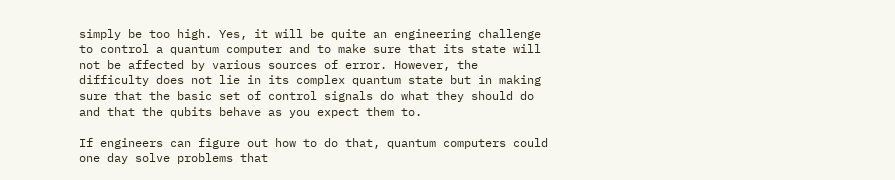simply be too high. Yes, it will be quite an engineering challenge to control a quantum computer and to make sure that its state will not be affected by various sources of error. However, the difficulty does not lie in its complex quantum state but in making sure that the basic set of control signals do what they should do and that the qubits behave as you expect them to.

If engineers can figure out how to do that, quantum computers could one day solve problems that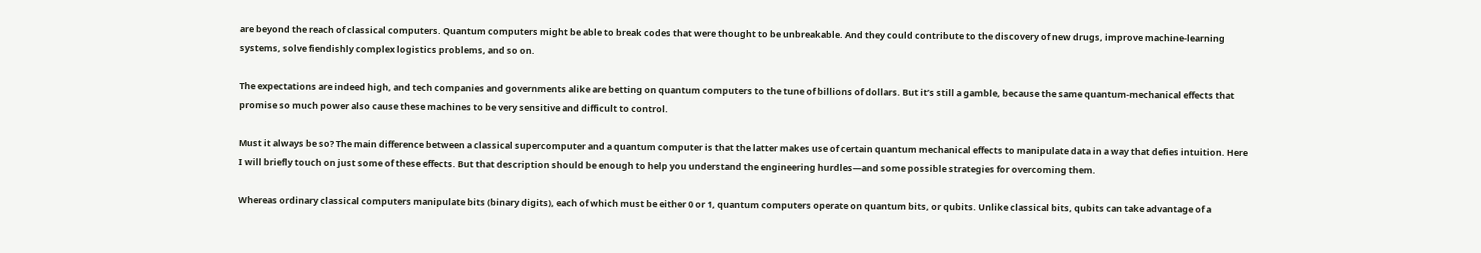are beyond the reach of classical computers. Quantum computers might be able to break codes that were thought to be unbreakable. And they could contribute to the discovery of new drugs, improve machine-learning systems, solve fiendishly complex logistics problems, and so on.

The expectations are indeed high, and tech companies and governments alike are betting on quantum computers to the tune of billions of dollars. But it’s still a gamble, because the same quantum-mechanical effects that promise so much power also cause these machines to be very sensitive and difficult to control.

Must it always be so? The main difference between a classical supercomputer and a quantum computer is that the latter makes use of certain quantum mechanical effects to manipulate data in a way that defies intuition. Here I will briefly touch on just some of these effects. But that description should be enough to help you understand the engineering hurdles—and some possible strategies for overcoming them.

Whereas ordinary classical computers manipulate bits (binary digits), each of which must be either 0 or 1, quantum computers operate on quantum bits, or qubits. Unlike classical bits, qubits can take advantage of a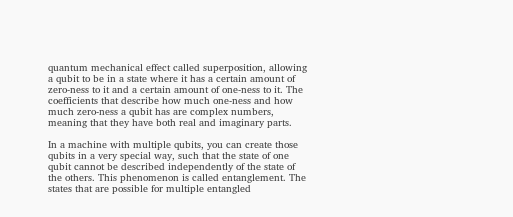quantum mechanical effect called superposition, allowing a qubit to be in a state where it has a certain amount of zero-ness to it and a certain amount of one-ness to it. The coefficients that describe how much one-ness and how much zero-ness a qubit has are complex numbers, meaning that they have both real and imaginary parts.

In a machine with multiple qubits, you can create those qubits in a very special way, such that the state of one qubit cannot be described independently of the state of the others. This phenomenon is called entanglement. The states that are possible for multiple entangled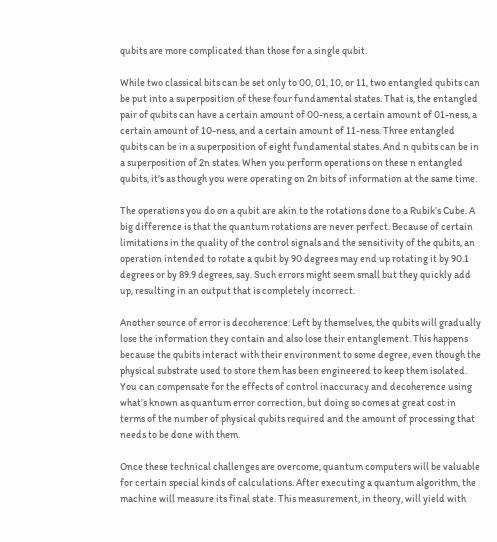qubits are more complicated than those for a single qubit.

While two classical bits can be set only to 00, 01, 10, or 11, two entangled qubits can be put into a superposition of these four fundamental states. That is, the entangled pair of qubits can have a certain amount of 00-ness, a certain amount of 01-ness, a certain amount of 10-ness, and a certain amount of 11-ness. Three entangled qubits can be in a superposition of eight fundamental states. And n qubits can be in a superposition of 2n states. When you perform operations on these n entangled qubits, it’s as though you were operating on 2n bits of information at the same time.

The operations you do on a qubit are akin to the rotations done to a Rubik’s Cube. A big difference is that the quantum rotations are never perfect. Because of certain limitations in the quality of the control signals and the sensitivity of the qubits, an operation intended to rotate a qubit by 90 degrees may end up rotating it by 90.1 degrees or by 89.9 degrees, say. Such errors might seem small but they quickly add up, resulting in an output that is completely incorrect.

Another source of error is decoherence: Left by themselves, the qubits will gradually lose the information they contain and also lose their entanglement. This happens because the qubits interact with their environment to some degree, even though the physical substrate used to store them has been engineered to keep them isolated. You can compensate for the effects of control inaccuracy and decoherence using what’s known as quantum error correction, but doing so comes at great cost in terms of the number of physical qubits required and the amount of processing that needs to be done with them.

Once these technical challenges are overcome, quantum computers will be valuable for certain special kinds of calculations. After executing a quantum algorithm, the machine will measure its final state. This measurement, in theory, will yield with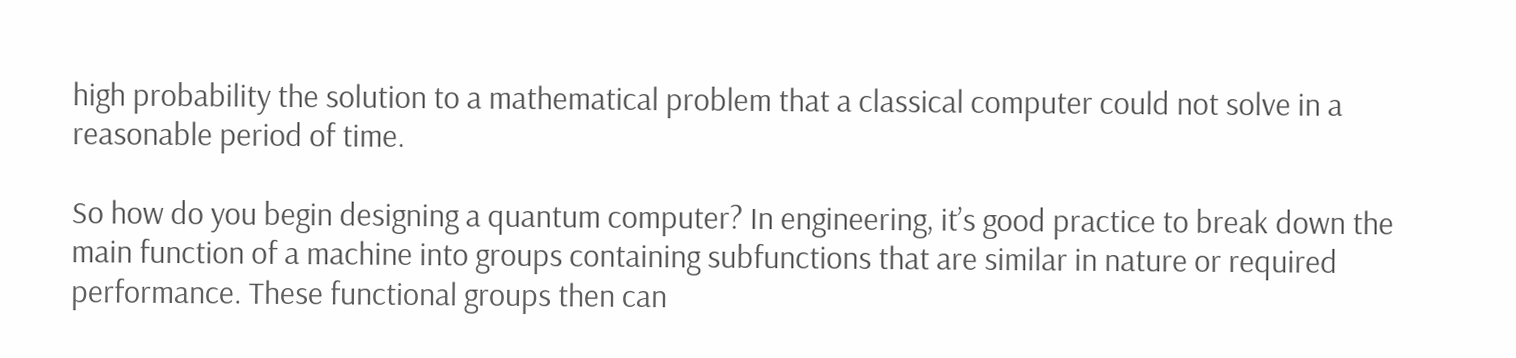high probability the solution to a mathematical problem that a classical computer could not solve in a reasonable period of time.

So how do you begin designing a quantum computer? In engineering, it’s good practice to break down the main function of a machine into groups containing subfunctions that are similar in nature or required performance. These functional groups then can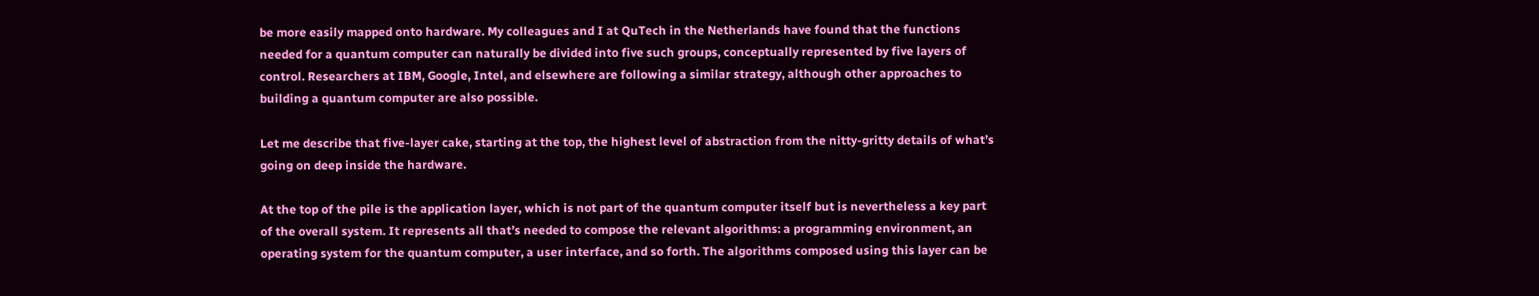be more easily mapped onto hardware. My colleagues and I at QuTech in the Netherlands have found that the functions needed for a quantum computer can naturally be divided into five such groups, conceptually represented by five layers of control. Researchers at IBM, Google, Intel, and elsewhere are following a similar strategy, although other approaches to building a quantum computer are also possible.

Let me describe that five-layer cake, starting at the top, the highest level of abstraction from the nitty-gritty details of what’s going on deep inside the hardware.

At the top of the pile is the application layer, which is not part of the quantum computer itself but is nevertheless a key part of the overall system. It represents all that’s needed to compose the relevant algorithms: a programming environment, an operating system for the quantum computer, a user interface, and so forth. The algorithms composed using this layer can be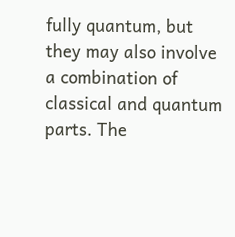fully quantum, but they may also involve a combination of classical and quantum parts. The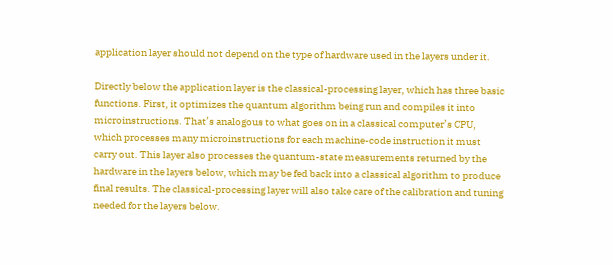application layer should not depend on the type of hardware used in the layers under it.

Directly below the application layer is the classical-processing layer, which has three basic functions. First, it optimizes the quantum algorithm being run and compiles it into microinstructions. That’s analogous to what goes on in a classical computer’s CPU, which processes many microinstructions for each machine-code instruction it must carry out. This layer also processes the quantum-state measurements returned by the hardware in the layers below, which may be fed back into a classical algorithm to produce final results. The classical-processing layer will also take care of the calibration and tuning needed for the layers below.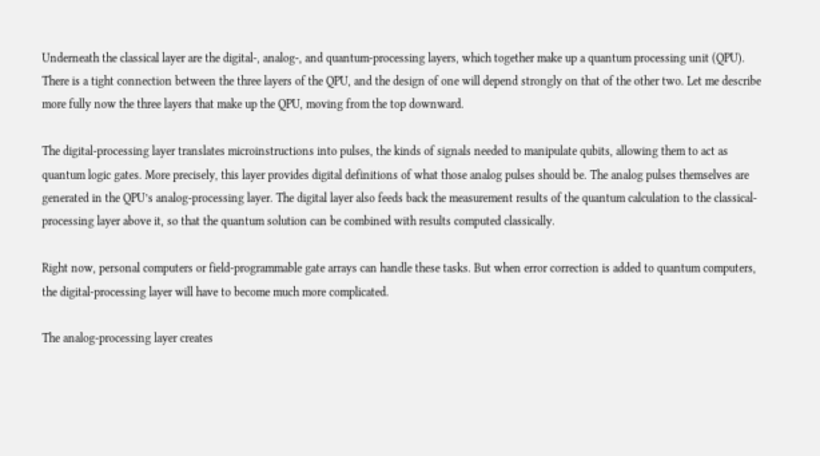Underneath the classical layer are the digital-, analog-, and quantum-processing layers, which together make up a quantum processing unit (QPU). There is a tight connection between the three layers of the QPU, and the design of one will depend strongly on that of the other two. Let me describe more fully now the three layers that make up the QPU, moving from the top downward.

The digital-processing layer translates microinstructions into pulses, the kinds of signals needed to manipulate qubits, allowing them to act as quantum logic gates. More precisely, this layer provides digital definitions of what those analog pulses should be. The analog pulses themselves are generated in the QPU’s analog-processing layer. The digital layer also feeds back the measurement results of the quantum calculation to the classical-processing layer above it, so that the quantum solution can be combined with results computed classically.

Right now, personal computers or field-programmable gate arrays can handle these tasks. But when error correction is added to quantum computers, the digital-processing layer will have to become much more complicated.

The analog-processing layer creates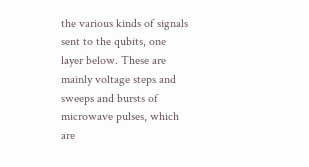the various kinds of signals sent to the qubits, one layer below. These are mainly voltage steps and sweeps and bursts of microwave pulses, which are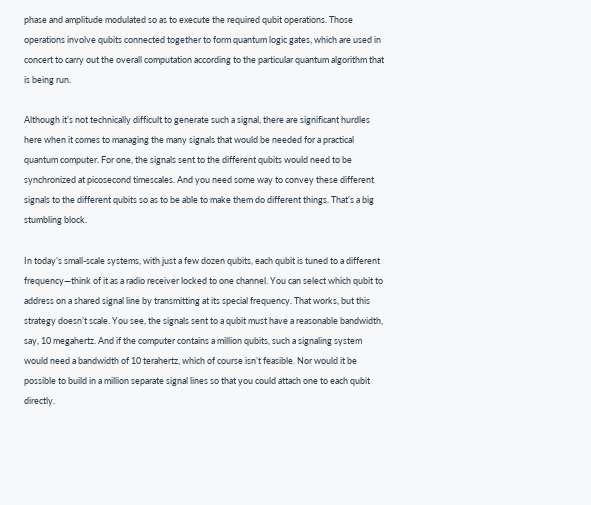phase and amplitude modulated so as to execute the required qubit operations. Those operations involve qubits connected together to form quantum logic gates, which are used in concert to carry out the overall computation according to the particular quantum algorithm that is being run.

Although it’s not technically difficult to generate such a signal, there are significant hurdles here when it comes to managing the many signals that would be needed for a practical quantum computer. For one, the signals sent to the different qubits would need to be synchronized at picosecond timescales. And you need some way to convey these different signals to the different qubits so as to be able to make them do different things. That’s a big stumbling block.

In today’s small-scale systems, with just a few dozen qubits, each qubit is tuned to a different frequency—think of it as a radio receiver locked to one channel. You can select which qubit to address on a shared signal line by transmitting at its special frequency. That works, but this strategy doesn’t scale. You see, the signals sent to a qubit must have a reasonable bandwidth, say, 10 megahertz. And if the computer contains a million qubits, such a signaling system would need a bandwidth of 10 terahertz, which of course isn’t feasible. Nor would it be possible to build in a million separate signal lines so that you could attach one to each qubit directly.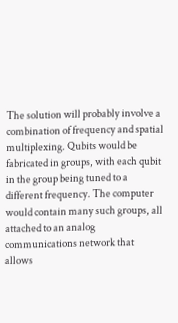The solution will probably involve a combination of frequency and spatial multiplexing. Qubits would be fabricated in groups, with each qubit in the group being tuned to a different frequency. The computer would contain many such groups, all attached to an analog communications network that allows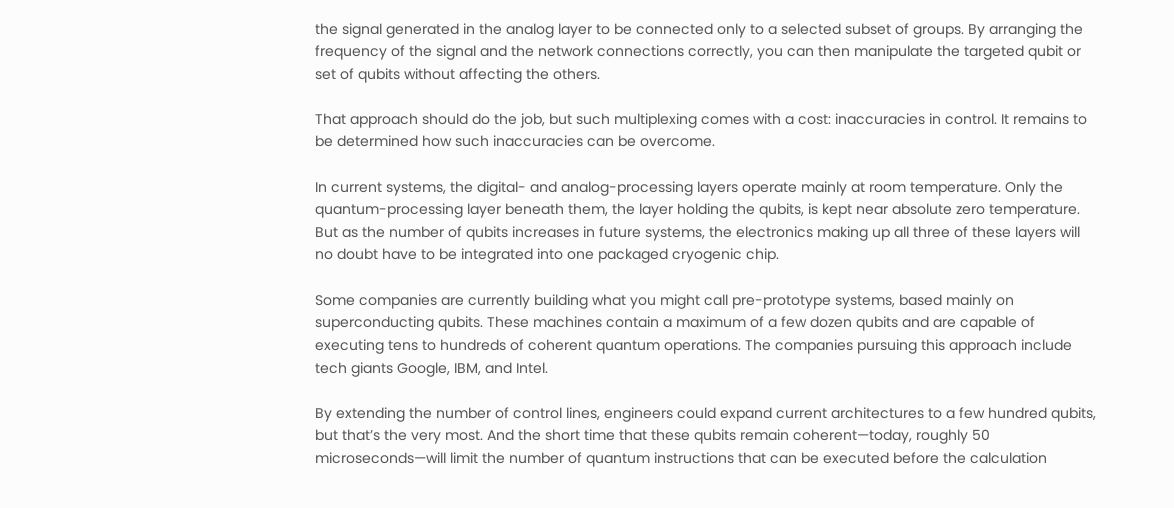the signal generated in the analog layer to be connected only to a selected subset of groups. By arranging the frequency of the signal and the network connections correctly, you can then manipulate the targeted qubit or set of qubits without affecting the others.

That approach should do the job, but such multiplexing comes with a cost: inaccuracies in control. It remains to be determined how such inaccuracies can be overcome.

In current systems, the digital- and analog-processing layers operate mainly at room temperature. Only the quantum-processing layer beneath them, the layer holding the qubits, is kept near absolute zero temperature. But as the number of qubits increases in future systems, the electronics making up all three of these layers will no doubt have to be integrated into one packaged cryogenic chip.

Some companies are currently building what you might call pre-prototype systems, based mainly on superconducting qubits. These machines contain a maximum of a few dozen qubits and are capable of executing tens to hundreds of coherent quantum operations. The companies pursuing this approach include tech giants Google, IBM, and Intel.

By extending the number of control lines, engineers could expand current architectures to a few hundred qubits, but that’s the very most. And the short time that these qubits remain coherent—today, roughly 50 microseconds—will limit the number of quantum instructions that can be executed before the calculation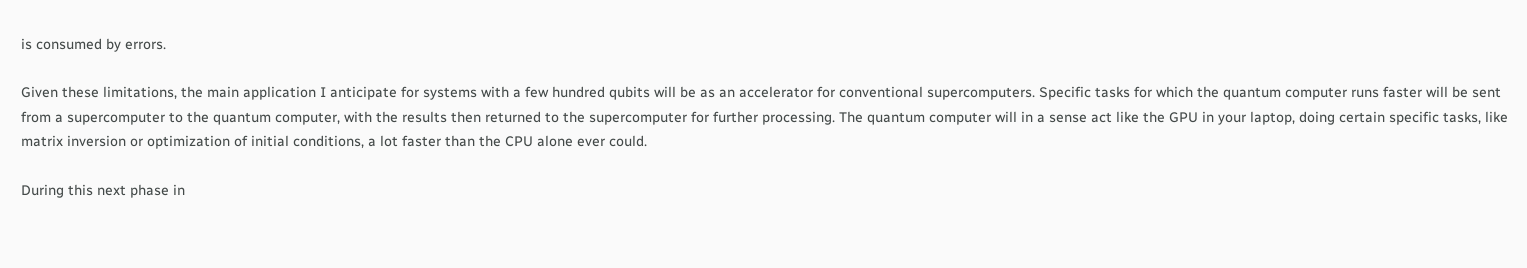is consumed by errors.

Given these limitations, the main application I anticipate for systems with a few hundred qubits will be as an accelerator for conventional supercomputers. Specific tasks for which the quantum computer runs faster will be sent from a supercomputer to the quantum computer, with the results then returned to the supercomputer for further processing. The quantum computer will in a sense act like the GPU in your laptop, doing certain specific tasks, like matrix inversion or optimization of initial conditions, a lot faster than the CPU alone ever could.

During this next phase in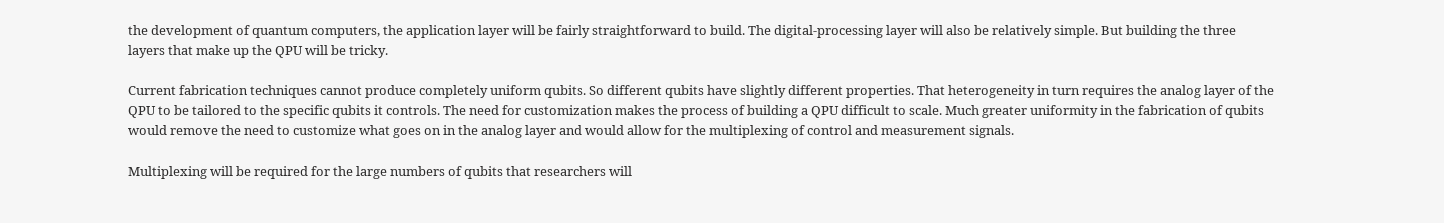the development of quantum computers, the application layer will be fairly straightforward to build. The digital-processing layer will also be relatively simple. But building the three layers that make up the QPU will be tricky.

Current fabrication techniques cannot produce completely uniform qubits. So different qubits have slightly different properties. That heterogeneity in turn requires the analog layer of the QPU to be tailored to the specific qubits it controls. The need for customization makes the process of building a QPU difficult to scale. Much greater uniformity in the fabrication of qubits would remove the need to customize what goes on in the analog layer and would allow for the multiplexing of control and measurement signals.

Multiplexing will be required for the large numbers of qubits that researchers will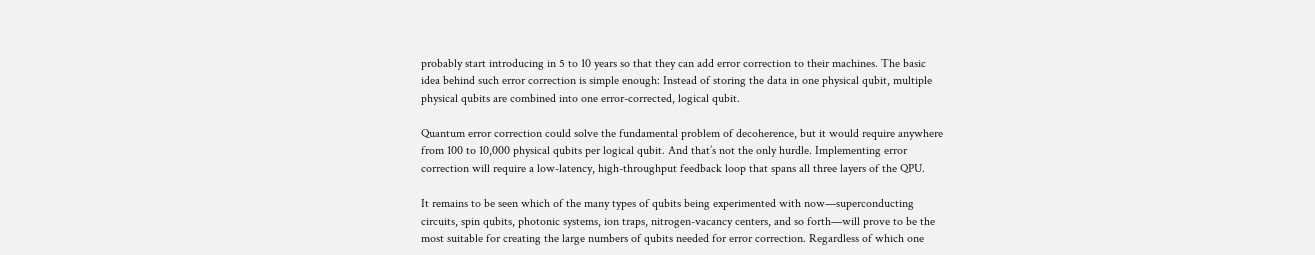probably start introducing in 5 to 10 years so that they can add error correction to their machines. The basic idea behind such error correction is simple enough: Instead of storing the data in one physical qubit, multiple physical qubits are combined into one error-corrected, logical qubit.

Quantum error correction could solve the fundamental problem of decoherence, but it would require anywhere from 100 to 10,000 physical qubits per logical qubit. And that’s not the only hurdle. Implementing error correction will require a low-latency, high-throughput feedback loop that spans all three layers of the QPU.

It remains to be seen which of the many types of qubits being experimented with now—superconducting circuits, spin qubits, photonic systems, ion traps, nitrogen-vacancy centers, and so forth—will prove to be the most suitable for creating the large numbers of qubits needed for error correction. Regardless of which one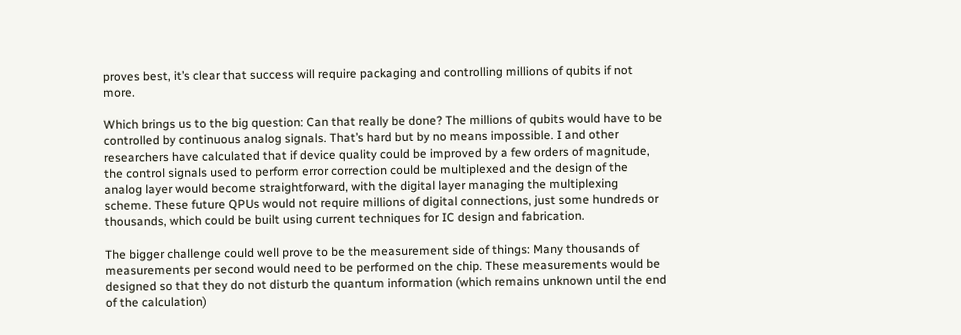proves best, it’s clear that success will require packaging and controlling millions of qubits if not more.

Which brings us to the big question: Can that really be done? The millions of qubits would have to be controlled by continuous analog signals. That’s hard but by no means impossible. I and other researchers have calculated that if device quality could be improved by a few orders of magnitude, the control signals used to perform error correction could be multiplexed and the design of the analog layer would become straightforward, with the digital layer managing the multiplexing scheme. These future QPUs would not require millions of digital connections, just some hundreds or thousands, which could be built using current techniques for IC design and fabrication.

The bigger challenge could well prove to be the measurement side of things: Many thousands of measurements per second would need to be performed on the chip. These measurements would be designed so that they do not disturb the quantum information (which remains unknown until the end of the calculation)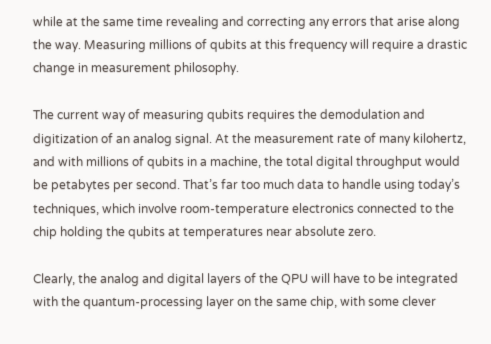while at the same time revealing and correcting any errors that arise along the way. Measuring millions of qubits at this frequency will require a drastic change in measurement philosophy.

The current way of measuring qubits requires the demodulation and digitization of an analog signal. At the measurement rate of many kilohertz, and with millions of qubits in a machine, the total digital throughput would be petabytes per second. That’s far too much data to handle using today’s techniques, which involve room-temperature electronics connected to the chip holding the qubits at temperatures near absolute zero.

Clearly, the analog and digital layers of the QPU will have to be integrated with the quantum-processing layer on the same chip, with some clever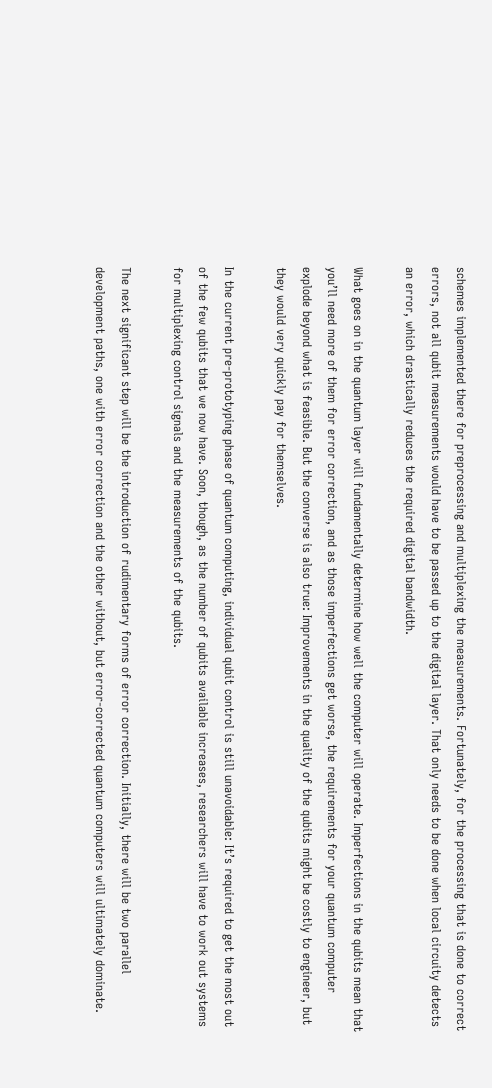schemes implemented there for preprocessing and multiplexing the measurements. Fortunately, for the processing that is done to correct errors, not all qubit measurements would have to be passed up to the digital layer. That only needs to be done when local circuity detects an error, which drastically reduces the required digital bandwidth.

What goes on in the quantum layer will fundamentally determine how well the computer will operate. Imperfections in the qubits mean that you’ll need more of them for error correction, and as those imperfections get worse, the requirements for your quantum computer explode beyond what is feasible. But the converse is also true: Improvements in the quality of the qubits might be costly to engineer, but they would very quickly pay for themselves.

In the current pre-prototyping phase of quantum computing, individual qubit control is still unavoidable: It’s required to get the most out of the few qubits that we now have. Soon, though, as the number of qubits available increases, researchers will have to work out systems for multiplexing control signals and the measurements of the qubits.

The next significant step will be the introduction of rudimentary forms of error correction. Initially, there will be two parallel development paths, one with error correction and the other without, but error-corrected quantum computers will ultimately dominate.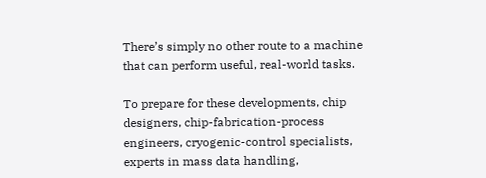There’s simply no other route to a machine that can perform useful, real-world tasks.

To prepare for these developments, chip designers, chip-fabrication-process engineers, cryogenic-control specialists, experts in mass data handling,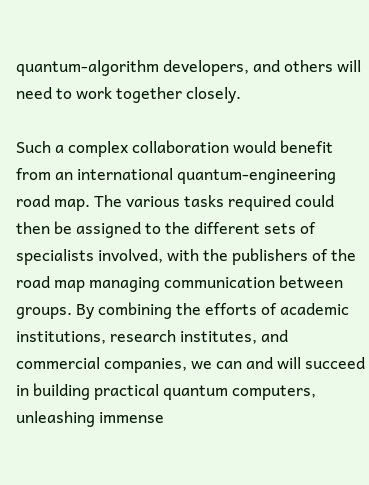quantum-algorithm developers, and others will need to work together closely.

Such a complex collaboration would benefit from an international quantum-engineering road map. The various tasks required could then be assigned to the different sets of specialists involved, with the publishers of the road map managing communication between groups. By combining the efforts of academic institutions, research institutes, and commercial companies, we can and will succeed in building practical quantum computers, unleashing immense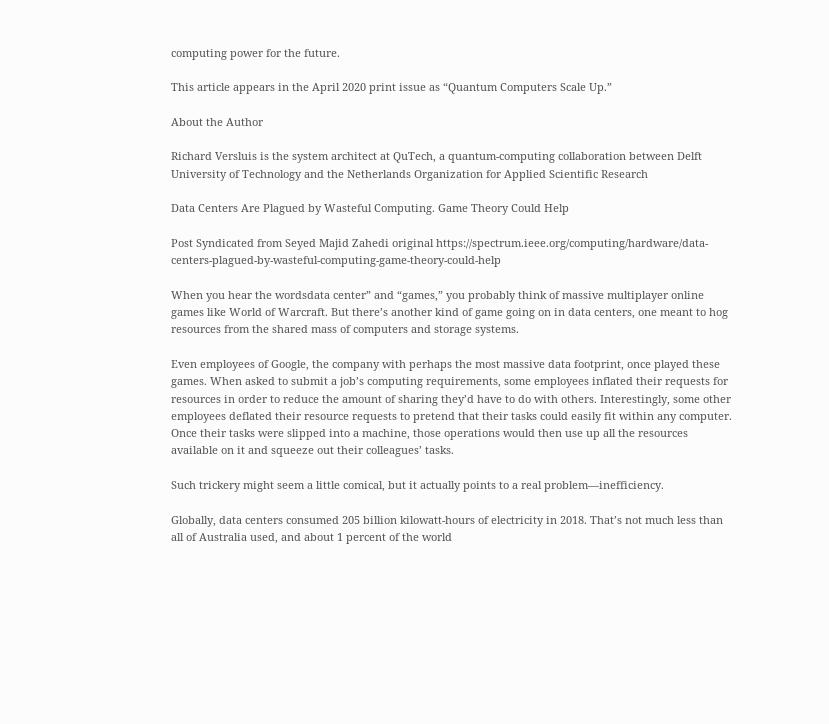computing power for the future.

This article appears in the April 2020 print issue as “Quantum Computers Scale Up.”

About the Author

Richard Versluis is the system architect at QuTech, a quantum-computing collaboration between Delft University of Technology and the Netherlands Organization for Applied Scientific Research

Data Centers Are Plagued by Wasteful Computing. Game Theory Could Help

Post Syndicated from Seyed Majid Zahedi original https://spectrum.ieee.org/computing/hardware/data-centers-plagued-by-wasteful-computing-game-theory-could-help

When you hear the wordsdata center” and “games,” you probably think of massive multiplayer online games like World of Warcraft. But there’s another kind of game going on in data centers, one meant to hog resources from the shared mass of computers and storage systems.

Even employees of Google, the company with perhaps the most massive data footprint, once played these games. When asked to submit a job’s computing requirements, some employees inflated their requests for resources in order to reduce the amount of sharing they’d have to do with others. Interestingly, some other employees deflated their resource requests to pretend that their tasks could easily fit within any computer. Once their tasks were slipped into a machine, those operations would then use up all the resources available on it and squeeze out their colleagues’ tasks.

Such trickery might seem a little comical, but it actually points to a real problem—inefficiency.

Globally, data centers consumed 205 billion kilowatt-hours of electricity in 2018. That’s not much less than all of Australia used, and about 1 percent of the world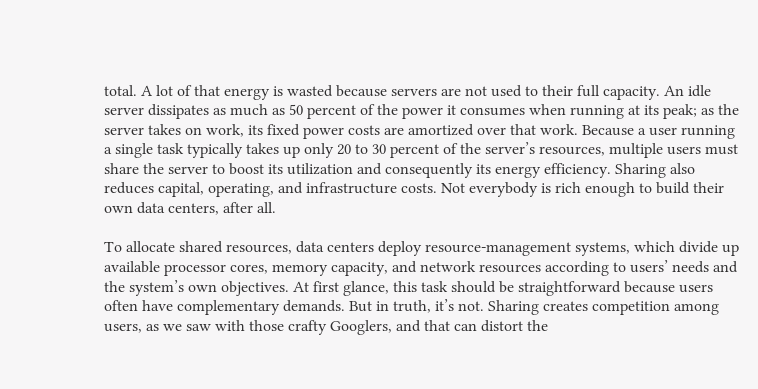total. A lot of that energy is wasted because servers are not used to their full capacity. An idle server dissipates as much as 50 percent of the power it consumes when running at its peak; as the server takes on work, its fixed power costs are amortized over that work. Because a user running a single task typically takes up only 20 to 30 percent of the server’s resources, multiple users must share the server to boost its utilization and consequently its energy efficiency. Sharing also reduces capital, operating, and infrastructure costs. Not everybody is rich enough to build their own data centers, after all.

To allocate shared resources, data centers deploy resource-management systems, which divide up available processor cores, memory capacity, and network resources according to users’ needs and the system’s own objectives. At first glance, this task should be straightforward because users often have complementary demands. But in truth, it’s not. Sharing creates competition among users, as we saw with those crafty Googlers, and that can distort the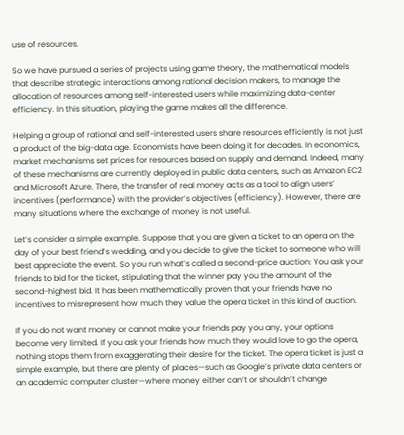use of resources.

So we have pursued a series of projects using game theory, the mathematical models that describe strategic interactions among rational decision makers, to manage the allocation of resources among self-interested users while maximizing data-center efficiency. In this situation, playing the game makes all the difference.

Helping a group of rational and self-interested users share resources efficiently is not just a product of the big-data age. Economists have been doing it for decades. In economics, market mechanisms set prices for resources based on supply and demand. Indeed, many of these mechanisms are currently deployed in public data centers, such as Amazon EC2 and Microsoft Azure. There, the transfer of real money acts as a tool to align users’ incentives (performance) with the provider’s objectives (efficiency). However, there are many situations where the exchange of money is not useful.

Let’s consider a simple example. Suppose that you are given a ticket to an opera on the day of your best friend’s wedding, and you decide to give the ticket to someone who will best appreciate the event. So you run what’s called a second-price auction: You ask your friends to bid for the ticket, stipulating that the winner pay you the amount of the second-highest bid. It has been mathematically proven that your friends have no incentives to misrepresent how much they value the opera ticket in this kind of auction.

If you do not want money or cannot make your friends pay you any, your options become very limited. If you ask your friends how much they would love to go the opera, nothing stops them from exaggerating their desire for the ticket. The opera ticket is just a simple example, but there are plenty of places—such as Google’s private data centers or an academic computer cluster—where money either can’t or shouldn’t change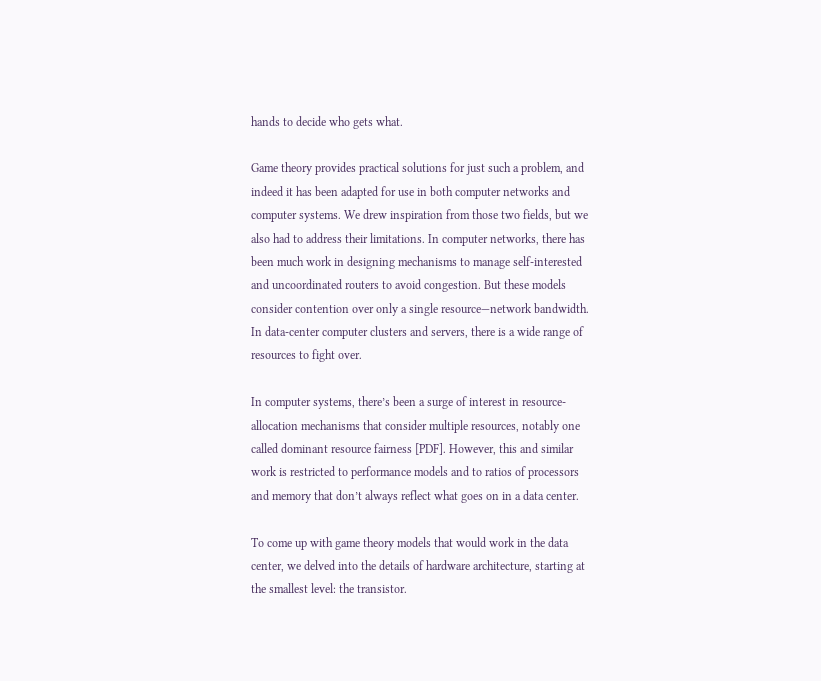hands to decide who gets what.

Game theory provides practical solutions for just such a problem, and indeed it has been adapted for use in both computer networks and computer systems. We drew inspiration from those two fields, but we also had to address their limitations. In computer networks, there has been much work in designing mechanisms to manage self-interested and uncoordinated routers to avoid congestion. But these models consider contention over only a single resource—network bandwidth. In data-center computer clusters and servers, there is a wide range of resources to fight over.

In computer systems, there’s been a surge of interest in resource-allocation mechanisms that consider multiple resources, notably one called dominant resource fairness [PDF]. However, this and similar work is restricted to performance models and to ratios of processors and memory that don’t always reflect what goes on in a data center.

To come up with game theory models that would work in the data center, we delved into the details of hardware architecture, starting at the smallest level: the transistor.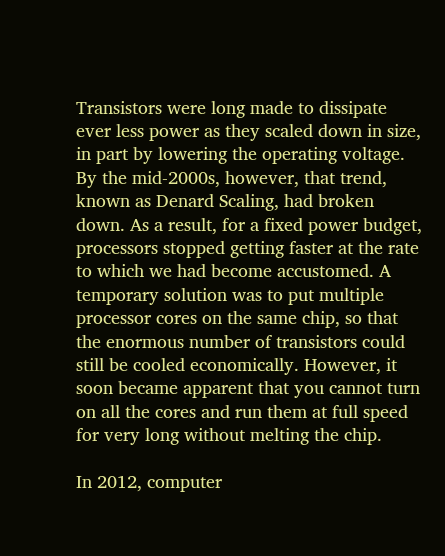Transistors were long made to dissipate ever less power as they scaled down in size, in part by lowering the operating voltage. By the mid-2000s, however, that trend, known as Denard Scaling, had broken down. As a result, for a fixed power budget, processors stopped getting faster at the rate to which we had become accustomed. A temporary solution was to put multiple processor cores on the same chip, so that the enormous number of transistors could still be cooled economically. However, it soon became apparent that you cannot turn on all the cores and run them at full speed for very long without melting the chip.

In 2012, computer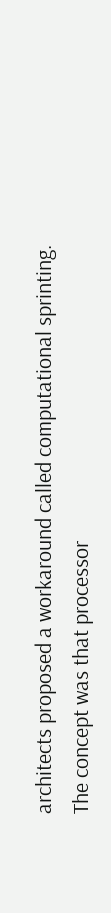architects proposed a workaround called computational sprinting. The concept was that processor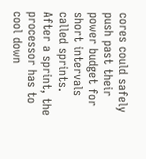cores could safely push past their power budget for short intervals called sprints. After a sprint, the processor has to cool down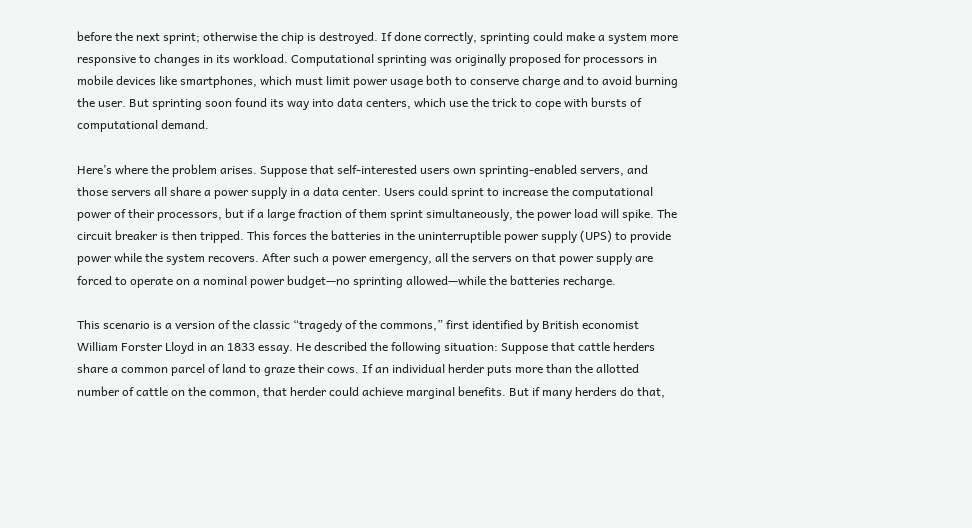before the next sprint; otherwise the chip is destroyed. If done correctly, sprinting could make a system more responsive to changes in its workload. Computational sprinting was originally proposed for processors in mobile devices like smartphones, which must limit power usage both to conserve charge and to avoid burning the user. But sprinting soon found its way into data centers, which use the trick to cope with bursts of computational demand.

Here’s where the problem arises. Suppose that self-interested users own sprinting-enabled servers, and those servers all share a power supply in a data center. Users could sprint to increase the computational power of their processors, but if a large fraction of them sprint simultaneously, the power load will spike. The circuit breaker is then tripped. This forces the batteries in the uninterruptible power supply (UPS) to provide power while the system recovers. After such a power emergency, all the servers on that power supply are forced to operate on a nominal power budget—no sprinting allowed—while the batteries recharge.

This scenario is a version of the classic “tragedy of the commons,” first identified by British economist William Forster Lloyd in an 1833 essay. He described the following situation: Suppose that cattle herders share a common parcel of land to graze their cows. If an individual herder puts more than the allotted number of cattle on the common, that herder could achieve marginal benefits. But if many herders do that,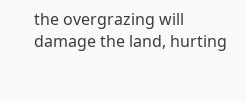the overgrazing will damage the land, hurting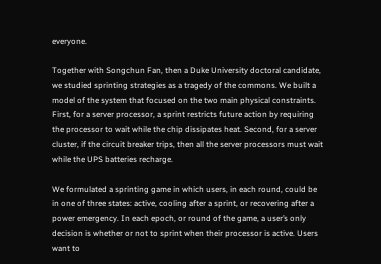everyone.

Together with Songchun Fan, then a Duke University doctoral candidate, we studied sprinting strategies as a tragedy of the commons. We built a model of the system that focused on the two main physical constraints. First, for a server processor, a sprint restricts future action by requiring the processor to wait while the chip dissipates heat. Second, for a server cluster, if the circuit breaker trips, then all the server processors must wait while the UPS batteries recharge.

We formulated a sprinting game in which users, in each round, could be in one of three states: active, cooling after a sprint, or recovering after a power emergency. In each epoch, or round of the game, a user’s only decision is whether or not to sprint when their processor is active. Users want to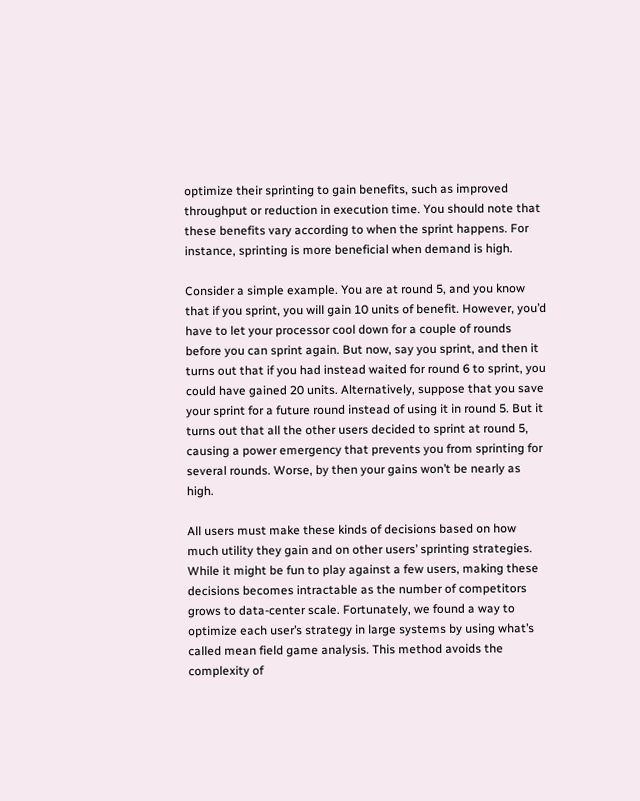optimize their sprinting to gain benefits, such as improved throughput or reduction in execution time. You should note that these benefits vary according to when the sprint happens. For instance, sprinting is more beneficial when demand is high.

Consider a simple example. You are at round 5, and you know that if you sprint, you will gain 10 units of benefit. However, you’d have to let your processor cool down for a couple of rounds before you can sprint again. But now, say you sprint, and then it turns out that if you had instead waited for round 6 to sprint, you could have gained 20 units. Alternatively, suppose that you save your sprint for a future round instead of using it in round 5. But it turns out that all the other users decided to sprint at round 5, causing a power emergency that prevents you from sprinting for several rounds. Worse, by then your gains won’t be nearly as high.

All users must make these kinds of decisions based on how much utility they gain and on other users’ sprinting strategies. While it might be fun to play against a few users, making these decisions becomes intractable as the number of competitors grows to data-center scale. Fortunately, we found a way to optimize each user’s strategy in large systems by using what’s called mean field game analysis. This method avoids the complexity of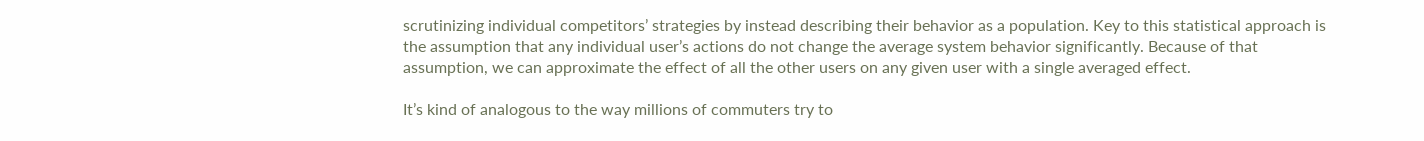scrutinizing individual competitors’ strategies by instead describing their behavior as a population. Key to this statistical approach is the assumption that any individual user’s actions do not change the average system behavior significantly. Because of that assumption, we can approximate the effect of all the other users on any given user with a single averaged effect.

It’s kind of analogous to the way millions of commuters try to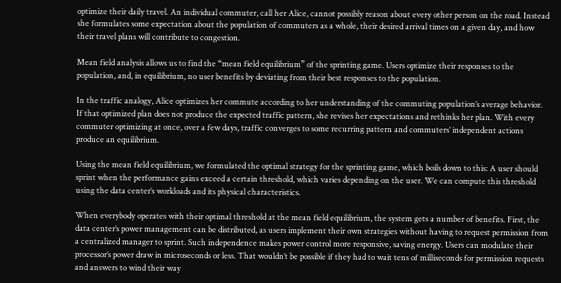optimize their daily travel. An individual commuter, call her Alice, cannot possibly reason about every other person on the road. Instead she formulates some expectation about the population of commuters as a whole, their desired arrival times on a given day, and how their travel plans will contribute to congestion.

Mean field analysis allows us to find the “mean field equilibrium” of the sprinting game. Users optimize their responses to the population, and, in equilibrium, no user benefits by deviating from their best responses to the population.

In the traffic analogy, Alice optimizes her commute according to her understanding of the commuting population’s average behavior. If that optimized plan does not produce the expected traffic pattern, she revises her expectations and rethinks her plan. With every commuter optimizing at once, over a few days, traffic converges to some recurring pattern and commuters’ independent actions produce an equilibrium.

Using the mean field equilibrium, we formulated the optimal strategy for the sprinting game, which boils down to this: A user should sprint when the performance gains exceed a certain threshold, which varies depending on the user. We can compute this threshold using the data center’s workloads and its physical characteristics.

When everybody operates with their optimal threshold at the mean field equilibrium, the system gets a number of benefits. First, the data center’s power management can be distributed, as users implement their own strategies without having to request permission from a centralized manager to sprint. Such independence makes power control more responsive, saving energy. Users can modulate their processor’s power draw in microseconds or less. That wouldn’t be possible if they had to wait tens of milliseconds for permission requests and answers to wind their way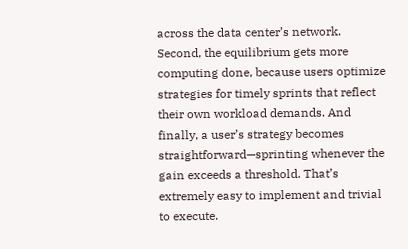across the data center’s network. Second, the equilibrium gets more computing done, because users optimize strategies for timely sprints that reflect their own workload demands. And finally, a user’s strategy becomes straightforward—sprinting whenever the gain exceeds a threshold. That’s extremely easy to implement and trivial to execute.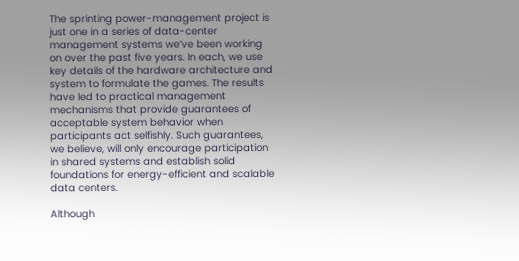The sprinting power-management project is just one in a series of data-center management systems we’ve been working on over the past five years. In each, we use key details of the hardware architecture and system to formulate the games. The results have led to practical management mechanisms that provide guarantees of acceptable system behavior when participants act selfishly. Such guarantees, we believe, will only encourage participation in shared systems and establish solid foundations for energy-efficient and scalable data centers.

Although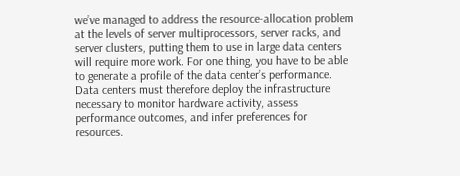we’ve managed to address the resource-allocation problem at the levels of server multiprocessors, server racks, and server clusters, putting them to use in large data centers will require more work. For one thing, you have to be able to generate a profile of the data center’s performance. Data centers must therefore deploy the infrastructure necessary to monitor hardware activity, assess performance outcomes, and infer preferences for resources.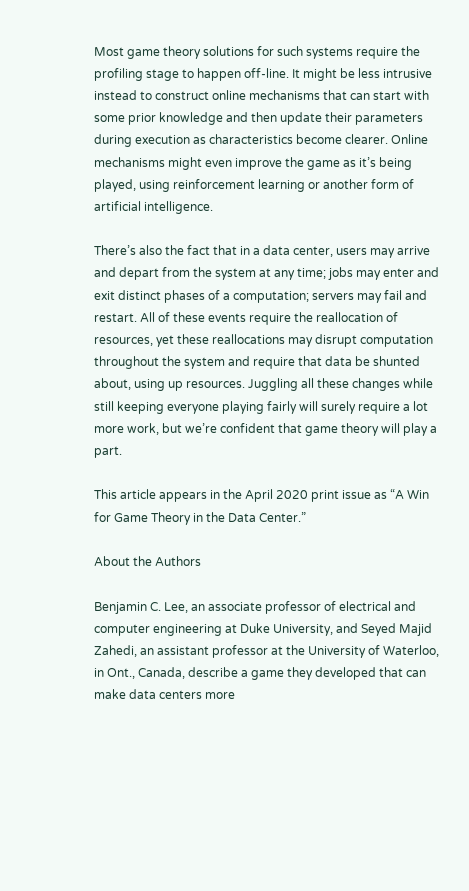Most game theory solutions for such systems require the profiling stage to happen off-line. It might be less intrusive instead to construct online mechanisms that can start with some prior knowledge and then update their parameters during execution as characteristics become clearer. Online mechanisms might even improve the game as it’s being played, using reinforcement learning or another form of artificial intelligence.

There’s also the fact that in a data center, users may arrive and depart from the system at any time; jobs may enter and exit distinct phases of a computation; servers may fail and restart. All of these events require the reallocation of resources, yet these reallocations may disrupt computation throughout the system and require that data be shunted about, using up resources. Juggling all these changes while still keeping everyone playing fairly will surely require a lot more work, but we’re confident that game theory will play a part.

This article appears in the April 2020 print issue as “A Win for Game Theory in the Data Center.”

About the Authors

Benjamin C. Lee, an associate professor of electrical and computer engineering at Duke University, and Seyed Majid Zahedi, an assistant professor at the University of Waterloo, in Ont., Canada, describe a game they developed that can make data centers more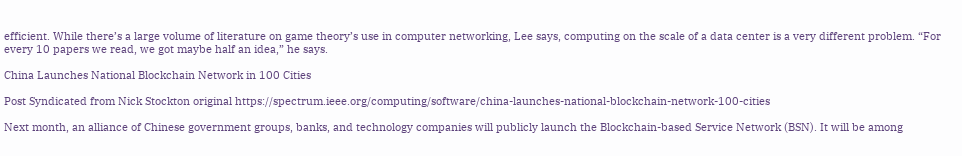efficient. While there’s a large volume of literature on game theory’s use in computer networking, Lee says, computing on the scale of a data center is a very different problem. “For every 10 papers we read, we got maybe half an idea,” he says.

China Launches National Blockchain Network in 100 Cities

Post Syndicated from Nick Stockton original https://spectrum.ieee.org/computing/software/china-launches-national-blockchain-network-100-cities

Next month, an alliance of Chinese government groups, banks, and technology companies will publicly launch the Blockchain-based Service Network (BSN). It will be among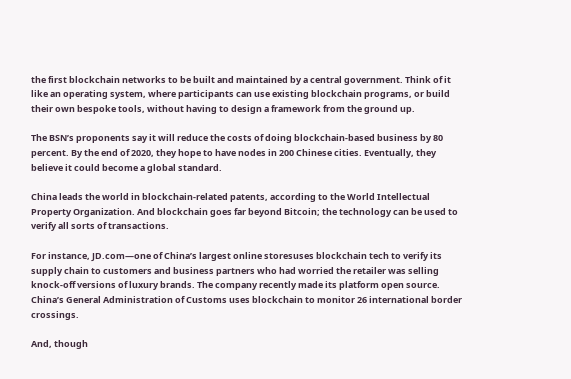the first blockchain networks to be built and maintained by a central government. Think of it like an operating system, where participants can use existing blockchain programs, or build their own bespoke tools, without having to design a framework from the ground up.

The BSN’s proponents say it will reduce the costs of doing blockchain-based business by 80 percent. By the end of 2020, they hope to have nodes in 200 Chinese cities. Eventually, they believe it could become a global standard.

China leads the world in blockchain-related patents, according to the World Intellectual Property Organization. And blockchain goes far beyond Bitcoin; the technology can be used to verify all sorts of transactions.

For instance, JD.com—one of China’s largest online storesuses blockchain tech to verify its supply chain to customers and business partners who had worried the retailer was selling knock-off versions of luxury brands. The company recently made its platform open source. China’s General Administration of Customs uses blockchain to monitor 26 international border crossings.

And, though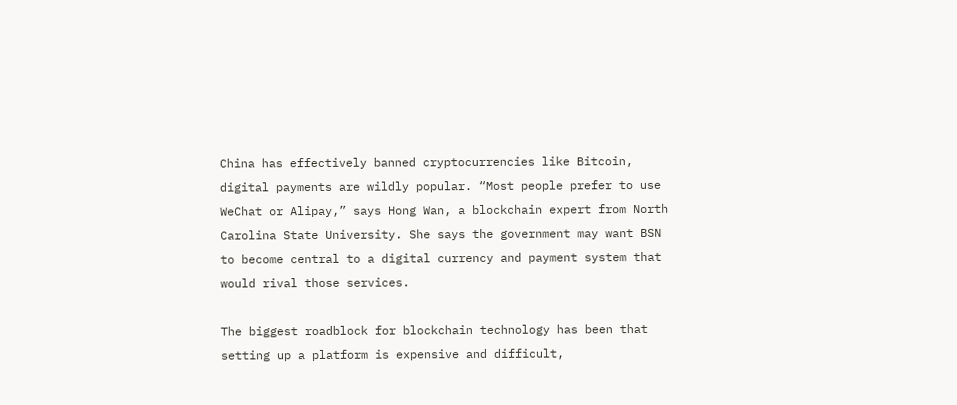China has effectively banned cryptocurrencies like Bitcoin, digital payments are wildly popular. “Most people prefer to use WeChat or Alipay,” says Hong Wan, a blockchain expert from North Carolina State University. She says the government may want BSN to become central to a digital currency and payment system that would rival those services.

The biggest roadblock for blockchain technology has been that setting up a platform is expensive and difficult,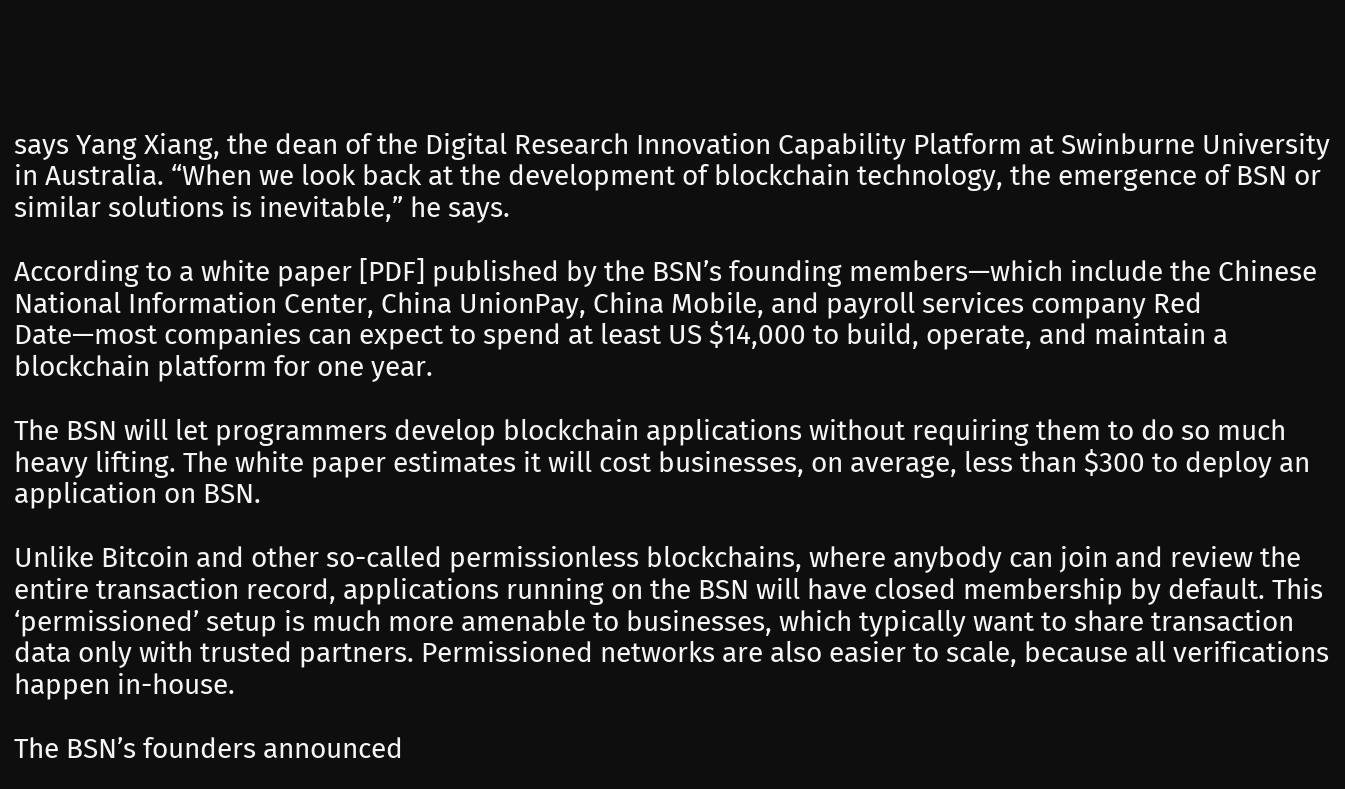says Yang Xiang, the dean of the Digital Research Innovation Capability Platform at Swinburne University in Australia. “When we look back at the development of blockchain technology, the emergence of BSN or similar solutions is inevitable,” he says.

According to a white paper [PDF] published by the BSN’s founding members—which include the Chinese National Information Center, China UnionPay, China Mobile, and payroll services company Red Date—most companies can expect to spend at least US $14,000 to build, operate, and maintain a blockchain platform for one year.

The BSN will let programmers develop blockchain applications without requiring them to do so much heavy lifting. The white paper estimates it will cost businesses, on average, less than $300 to deploy an application on BSN.

Unlike Bitcoin and other so-called permissionless blockchains, where anybody can join and review the entire transaction record, applications running on the BSN will have closed membership by default. This ‘permissioned’ setup is much more amenable to businesses, which typically want to share transaction data only with trusted partners. Permissioned networks are also easier to scale, because all verifications happen in-house.

The BSN’s founders announced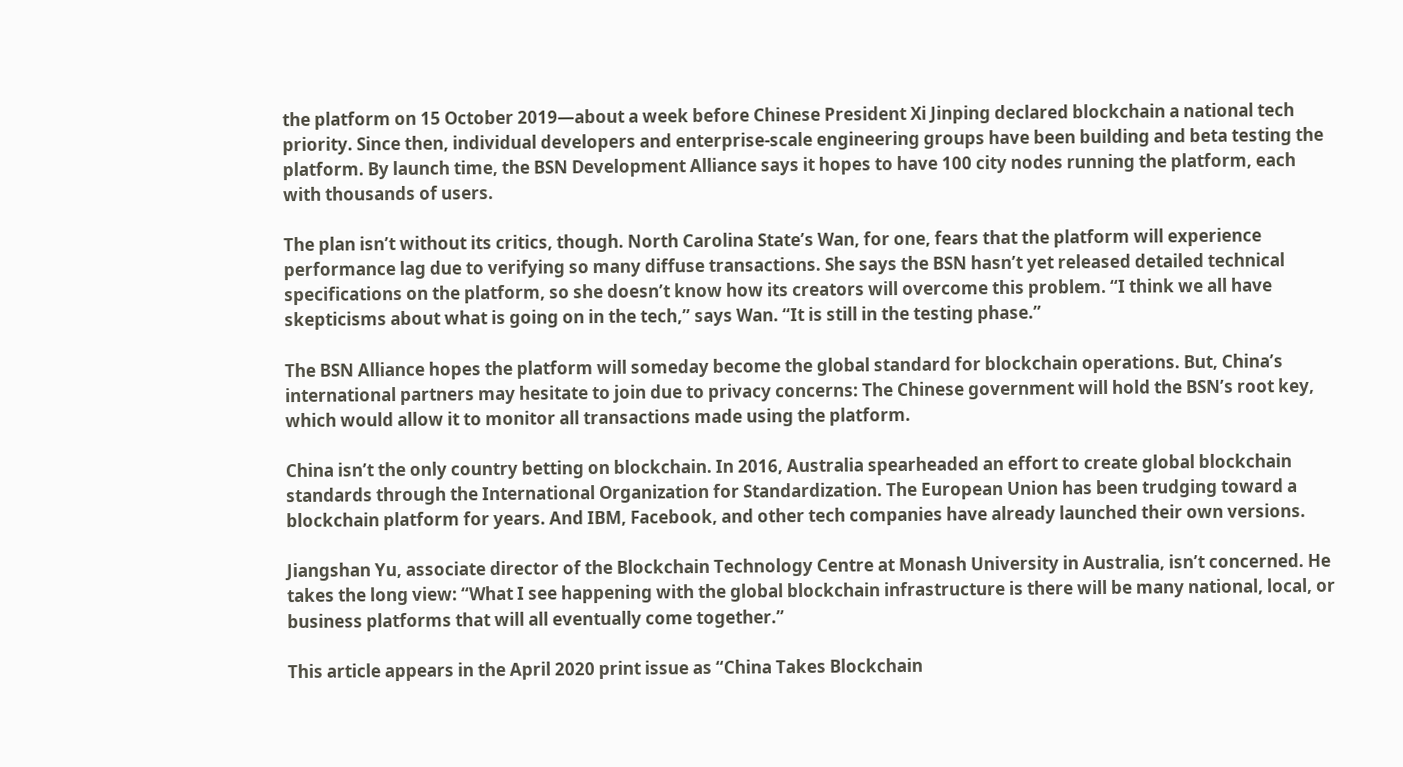the platform on 15 October 2019—about a week before Chinese President Xi Jinping declared blockchain a national tech priority. Since then, individual developers and enterprise-scale engineering groups have been building and beta testing the platform. By launch time, the BSN Development Alliance says it hopes to have 100 city nodes running the platform, each with thousands of users.

The plan isn’t without its critics, though. North Carolina State’s Wan, for one, fears that the platform will experience performance lag due to verifying so many diffuse transactions. She says the BSN hasn’t yet released detailed technical specifications on the platform, so she doesn’t know how its creators will overcome this problem. “I think we all have skepticisms about what is going on in the tech,” says Wan. “It is still in the testing phase.”

The BSN Alliance hopes the platform will someday become the global standard for blockchain operations. But, China’s international partners may hesitate to join due to privacy concerns: The Chinese government will hold the BSN’s root key, which would allow it to monitor all transactions made using the platform.

China isn’t the only country betting on blockchain. In 2016, Australia spearheaded an effort to create global blockchain standards through the International Organization for Standardization. The European Union has been trudging toward a blockchain platform for years. And IBM, Facebook, and other tech companies have already launched their own versions.

Jiangshan Yu, associate director of the Blockchain Technology Centre at Monash University in Australia, isn’t concerned. He takes the long view: “What I see happening with the global blockchain infrastructure is there will be many national, local, or business platforms that will all eventually come together.”

This article appears in the April 2020 print issue as “China Takes Blockchain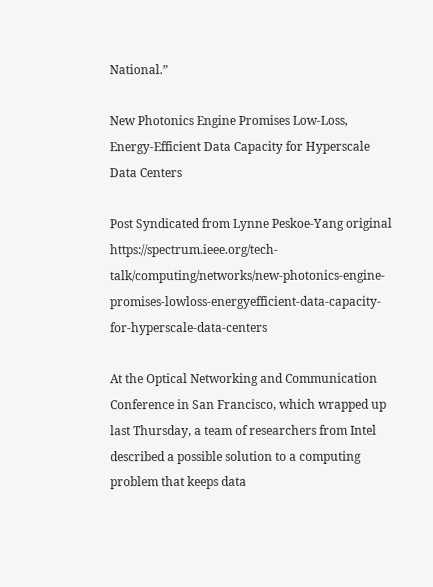National.”

New Photonics Engine Promises Low-Loss, Energy-Efficient Data Capacity for Hyperscale Data Centers

Post Syndicated from Lynne Peskoe-Yang original https://spectrum.ieee.org/tech-talk/computing/networks/new-photonics-engine-promises-lowloss-energyefficient-data-capacity-for-hyperscale-data-centers

At the Optical Networking and Communication Conference in San Francisco, which wrapped up last Thursday, a team of researchers from Intel described a possible solution to a computing problem that keeps data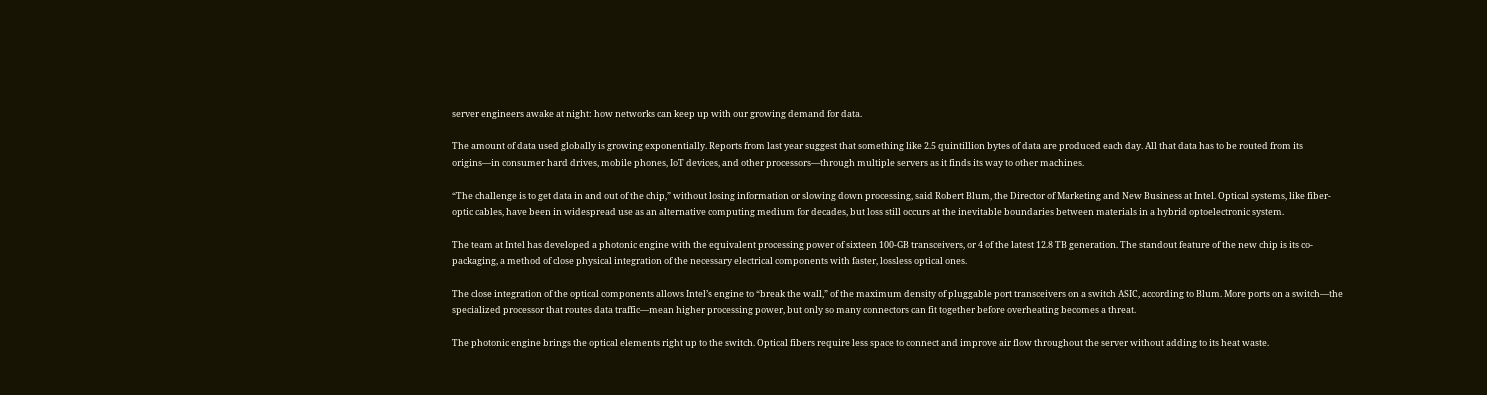server engineers awake at night: how networks can keep up with our growing demand for data.

The amount of data used globally is growing exponentially. Reports from last year suggest that something like 2.5 quintillion bytes of data are produced each day. All that data has to be routed from its origins—in consumer hard drives, mobile phones, IoT devices, and other processors—through multiple servers as it finds its way to other machines.

“The challenge is to get data in and out of the chip,” without losing information or slowing down processing, said Robert Blum, the Director of Marketing and New Business at Intel. Optical systems, like fiber-optic cables, have been in widespread use as an alternative computing medium for decades, but loss still occurs at the inevitable boundaries between materials in a hybrid optoelectronic system.

The team at Intel has developed a photonic engine with the equivalent processing power of sixteen 100-GB transceivers, or 4 of the latest 12.8 TB generation. The standout feature of the new chip is its co-packaging, a method of close physical integration of the necessary electrical components with faster, lossless optical ones.

The close integration of the optical components allows Intel’s engine to “break the wall,” of the maximum density of pluggable port transceivers on a switch ASIC, according to Blum. More ports on a switch—the specialized processor that routes data traffic—mean higher processing power, but only so many connectors can fit together before overheating becomes a threat.

The photonic engine brings the optical elements right up to the switch. Optical fibers require less space to connect and improve air flow throughout the server without adding to its heat waste.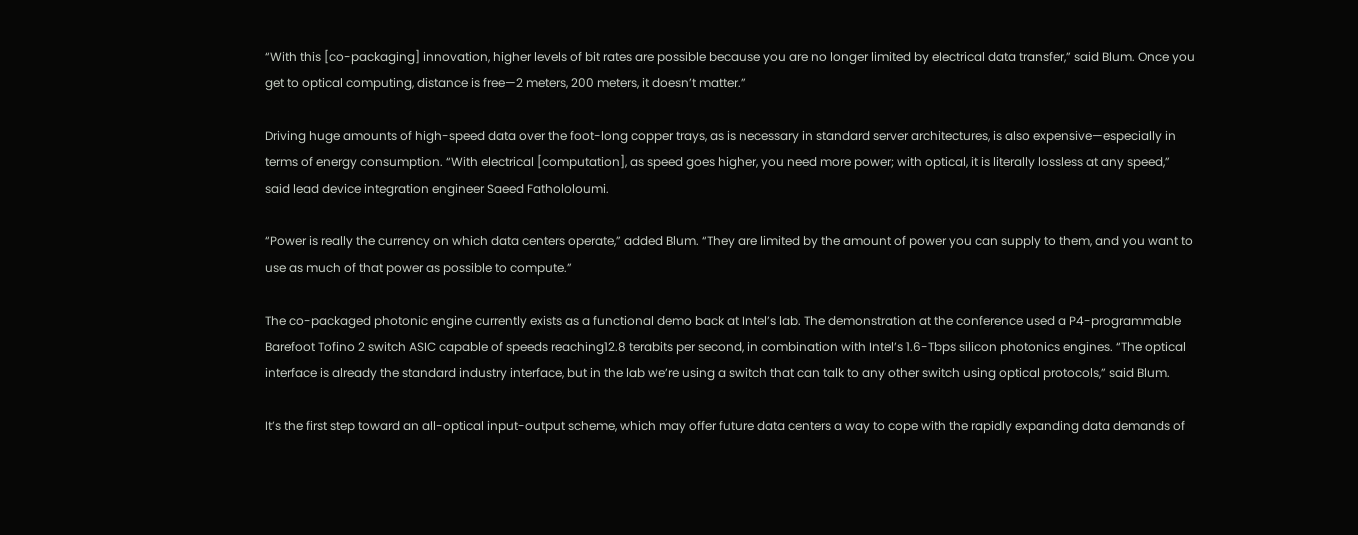“With this [co-packaging] innovation, higher levels of bit rates are possible because you are no longer limited by electrical data transfer,” said Blum. Once you get to optical computing, distance is free—2 meters, 200 meters, it doesn’t matter.”

Driving huge amounts of high-speed data over the foot-long copper trays, as is necessary in standard server architectures, is also expensive—especially in terms of energy consumption. “With electrical [computation], as speed goes higher, you need more power; with optical, it is literally lossless at any speed,” said lead device integration engineer Saeed Fathololoumi.

“Power is really the currency on which data centers operate,” added Blum. “They are limited by the amount of power you can supply to them, and you want to use as much of that power as possible to compute.”

The co-packaged photonic engine currently exists as a functional demo back at Intel’s lab. The demonstration at the conference used a P4-programmable Barefoot Tofino 2 switch ASIC capable of speeds reaching12.8 terabits per second, in combination with Intel’s 1.6-Tbps silicon photonics engines. “The optical interface is already the standard industry interface, but in the lab we’re using a switch that can talk to any other switch using optical protocols,” said Blum.

It’s the first step toward an all-optical input-output scheme, which may offer future data centers a way to cope with the rapidly expanding data demands of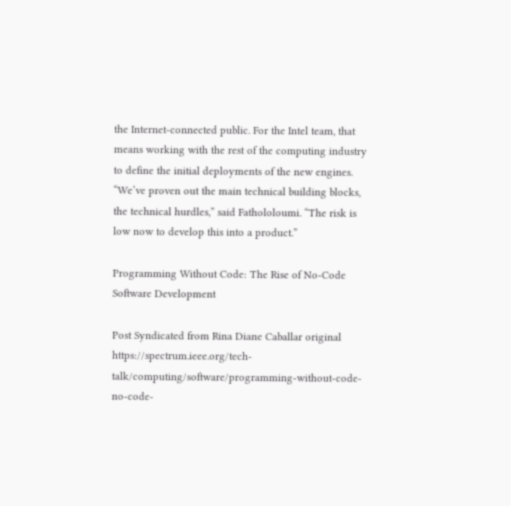the Internet-connected public. For the Intel team, that means working with the rest of the computing industry to define the initial deployments of the new engines. “We’ve proven out the main technical building blocks, the technical hurdles,” said Fathololoumi. “The risk is low now to develop this into a product.”

Programming Without Code: The Rise of No-Code Software Development

Post Syndicated from Rina Diane Caballar original https://spectrum.ieee.org/tech-talk/computing/software/programming-without-code-no-code-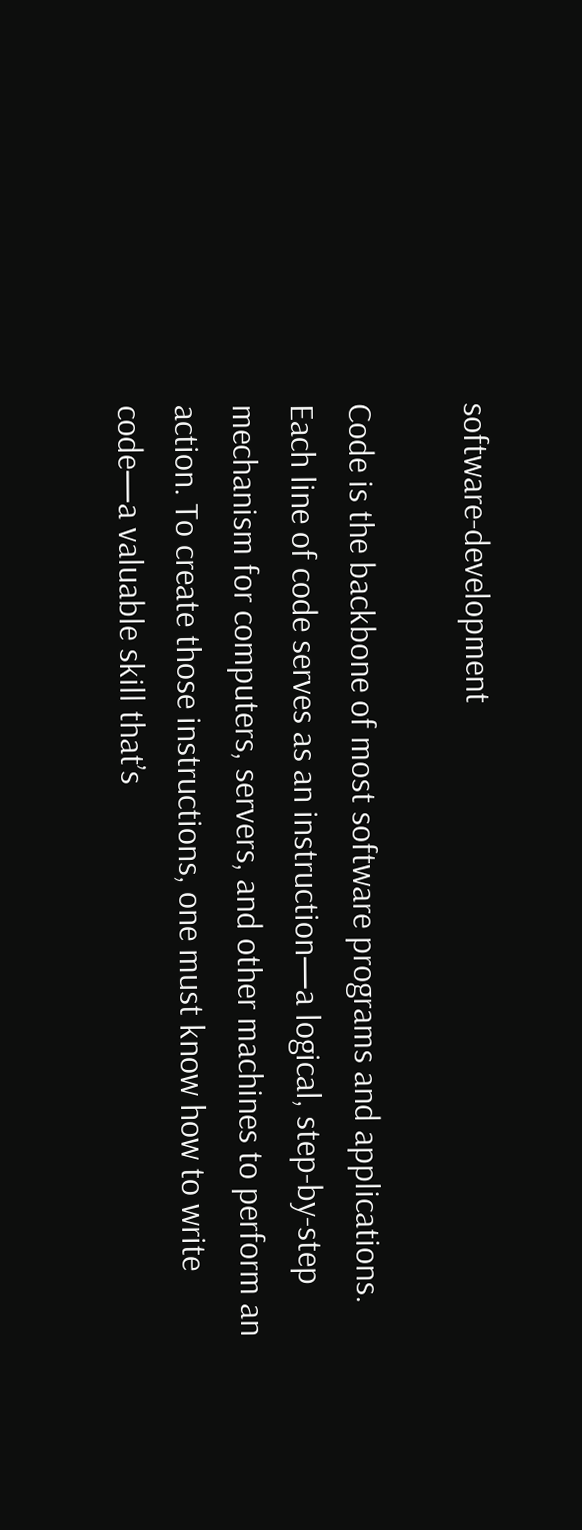software-development

Code is the backbone of most software programs and applications. Each line of code serves as an instruction—a logical, step-by-step mechanism for computers, servers, and other machines to perform an action. To create those instructions, one must know how to write code—a valuable skill that’s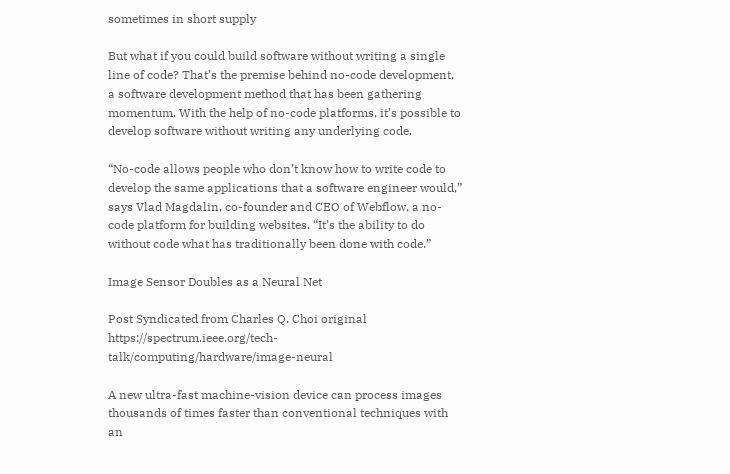sometimes in short supply

But what if you could build software without writing a single line of code? That’s the premise behind no-code development, a software development method that has been gathering momentum. With the help of no-code platforms, it’s possible to develop software without writing any underlying code.

“No-code allows people who don’t know how to write code to develop the same applications that a software engineer would,” says Vlad Magdalin, co-founder and CEO of Webflow, a no-code platform for building websites. “It’s the ability to do without code what has traditionally been done with code.”

Image Sensor Doubles as a Neural Net

Post Syndicated from Charles Q. Choi original https://spectrum.ieee.org/tech-talk/computing/hardware/image-neural

A new ultra-fast machine-vision device can process images thousands of times faster than conventional techniques with an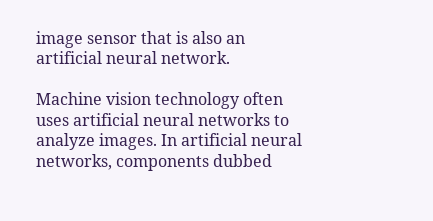image sensor that is also an artificial neural network.

Machine vision technology often uses artificial neural networks to analyze images. In artificial neural networks, components dubbed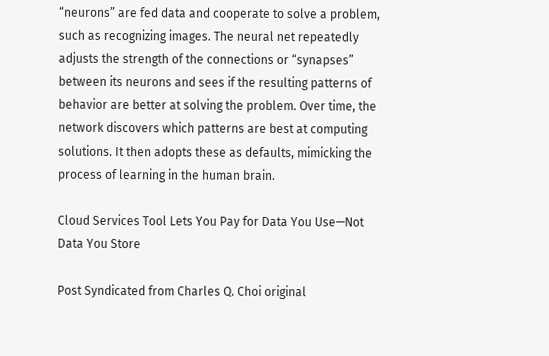“neurons” are fed data and cooperate to solve a problem, such as recognizing images. The neural net repeatedly adjusts the strength of the connections or “synapses” between its neurons and sees if the resulting patterns of behavior are better at solving the problem. Over time, the network discovers which patterns are best at computing solutions. It then adopts these as defaults, mimicking the process of learning in the human brain.

Cloud Services Tool Lets You Pay for Data You Use—Not Data You Store

Post Syndicated from Charles Q. Choi original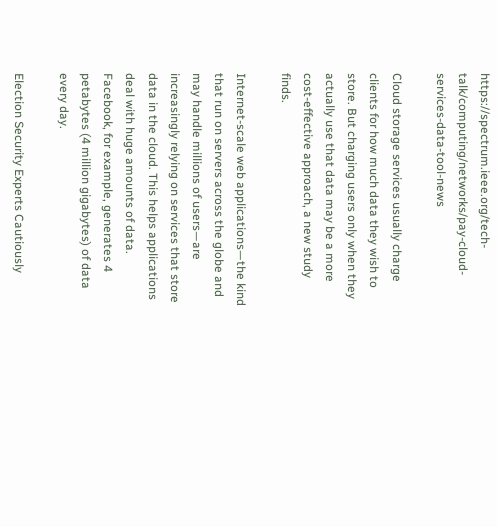https://spectrum.ieee.org/tech-talk/computing/networks/pay-cloud-services-data-tool-news

Cloud storage services usually charge clients for how much data they wish to store. But charging users only when they actually use that data may be a more cost-effective approach, a new study finds.

Internet-scale web applications—the kind that run on servers across the globe and may handle millions of users—are increasingly relying on services that store data in the cloud. This helps applications deal with huge amounts of data. Facebook, for example, generates 4 petabytes (4 million gigabytes) of data every day.

Election Security Experts Cautiously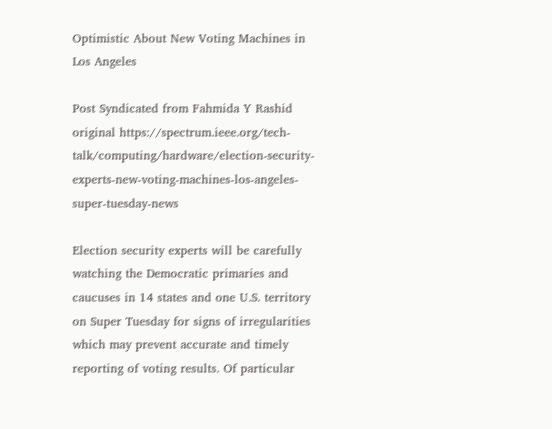Optimistic About New Voting Machines in Los Angeles

Post Syndicated from Fahmida Y Rashid original https://spectrum.ieee.org/tech-talk/computing/hardware/election-security-experts-new-voting-machines-los-angeles-super-tuesday-news

Election security experts will be carefully watching the Democratic primaries and caucuses in 14 states and one U.S. territory on Super Tuesday for signs of irregularities which may prevent accurate and timely reporting of voting results. Of particular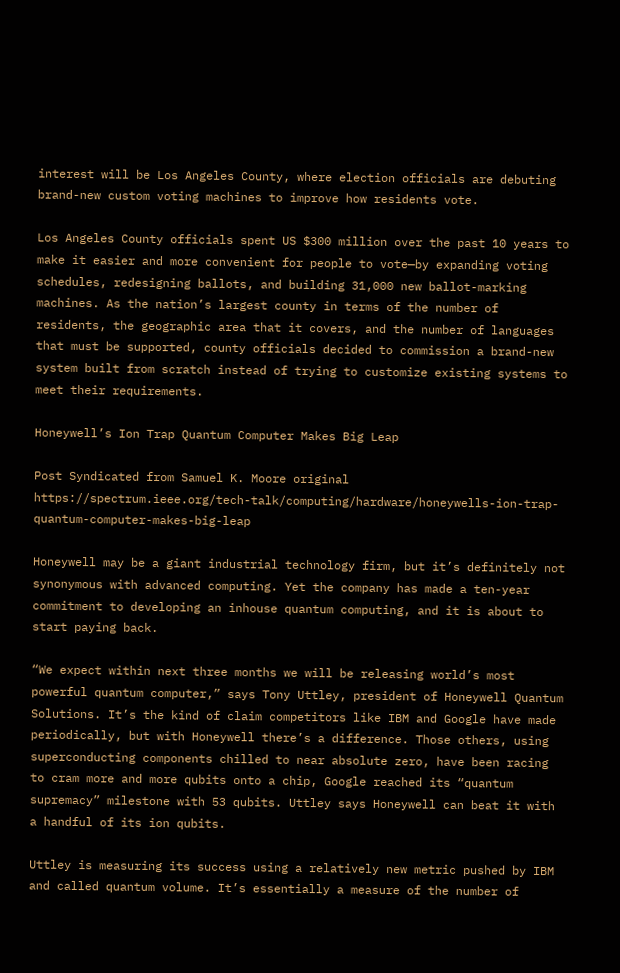interest will be Los Angeles County, where election officials are debuting brand-new custom voting machines to improve how residents vote.

Los Angeles County officials spent US $300 million over the past 10 years to make it easier and more convenient for people to vote—by expanding voting schedules, redesigning ballots, and building 31,000 new ballot-marking machines. As the nation’s largest county in terms of the number of residents, the geographic area that it covers, and the number of languages that must be supported, county officials decided to commission a brand-new system built from scratch instead of trying to customize existing systems to meet their requirements.

Honeywell’s Ion Trap Quantum Computer Makes Big Leap

Post Syndicated from Samuel K. Moore original https://spectrum.ieee.org/tech-talk/computing/hardware/honeywells-ion-trap-quantum-computer-makes-big-leap

Honeywell may be a giant industrial technology firm, but it’s definitely not synonymous with advanced computing. Yet the company has made a ten-year commitment to developing an inhouse quantum computing, and it is about to start paying back.

“We expect within next three months we will be releasing world’s most powerful quantum computer,” says Tony Uttley, president of Honeywell Quantum Solutions. It’s the kind of claim competitors like IBM and Google have made periodically, but with Honeywell there’s a difference. Those others, using superconducting components chilled to near absolute zero, have been racing to cram more and more qubits onto a chip, Google reached its “quantum supremacy” milestone with 53 qubits. Uttley says Honeywell can beat it with a handful of its ion qubits.

Uttley is measuring its success using a relatively new metric pushed by IBM and called quantum volume. It’s essentially a measure of the number of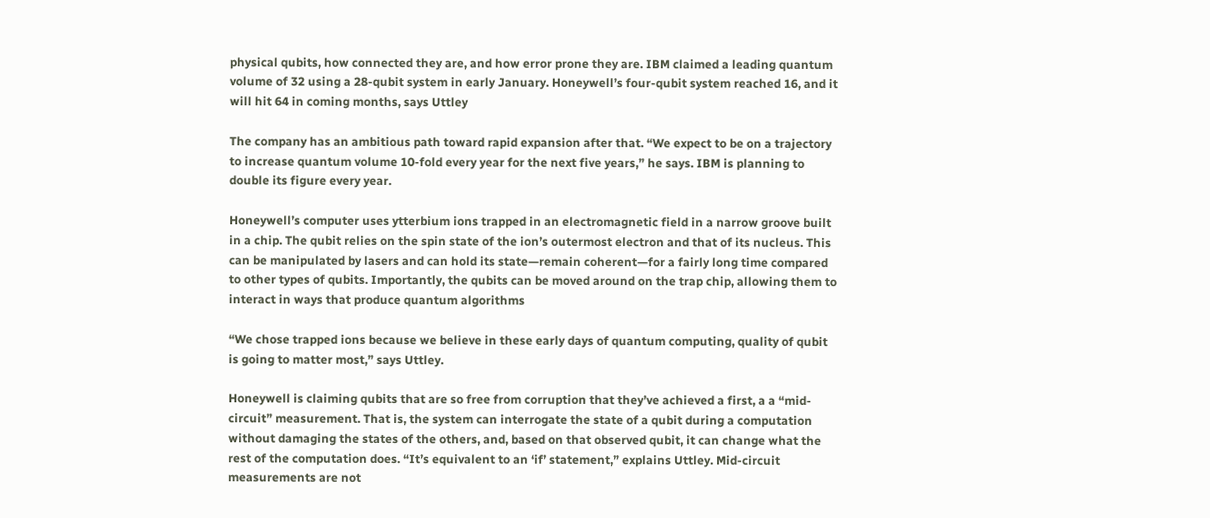physical qubits, how connected they are, and how error prone they are. IBM claimed a leading quantum volume of 32 using a 28-qubit system in early January. Honeywell’s four-qubit system reached 16, and it will hit 64 in coming months, says Uttley

The company has an ambitious path toward rapid expansion after that. “We expect to be on a trajectory to increase quantum volume 10-fold every year for the next five years,” he says. IBM is planning to double its figure every year.

Honeywell’s computer uses ytterbium ions trapped in an electromagnetic field in a narrow groove built in a chip. The qubit relies on the spin state of the ion’s outermost electron and that of its nucleus. This can be manipulated by lasers and can hold its state—remain coherent—for a fairly long time compared to other types of qubits. Importantly, the qubits can be moved around on the trap chip, allowing them to interact in ways that produce quantum algorithms

“We chose trapped ions because we believe in these early days of quantum computing, quality of qubit is going to matter most,” says Uttley.

Honeywell is claiming qubits that are so free from corruption that they’ve achieved a first, a a “mid-circuit” measurement. That is, the system can interrogate the state of a qubit during a computation without damaging the states of the others, and, based on that observed qubit, it can change what the rest of the computation does. “It’s equivalent to an ‘if’ statement,” explains Uttley. Mid-circuit measurements are not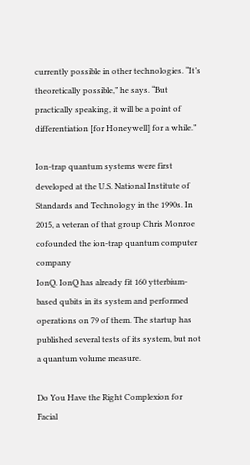currently possible in other technologies. “It’s theoretically possible,” he says. “But practically speaking, it will be a point of differentiation [for Honeywell] for a while.”

Ion-trap quantum systems were first developed at the U.S. National Institute of Standards and Technology in the 1990s. In 2015, a veteran of that group Chris Monroe cofounded the ion-trap quantum computer company
IonQ. IonQ has already fit 160 ytterbium-based qubits in its system and performed operations on 79 of them. The startup has
published several tests of its system, but not a quantum volume measure.

Do You Have the Right Complexion for Facial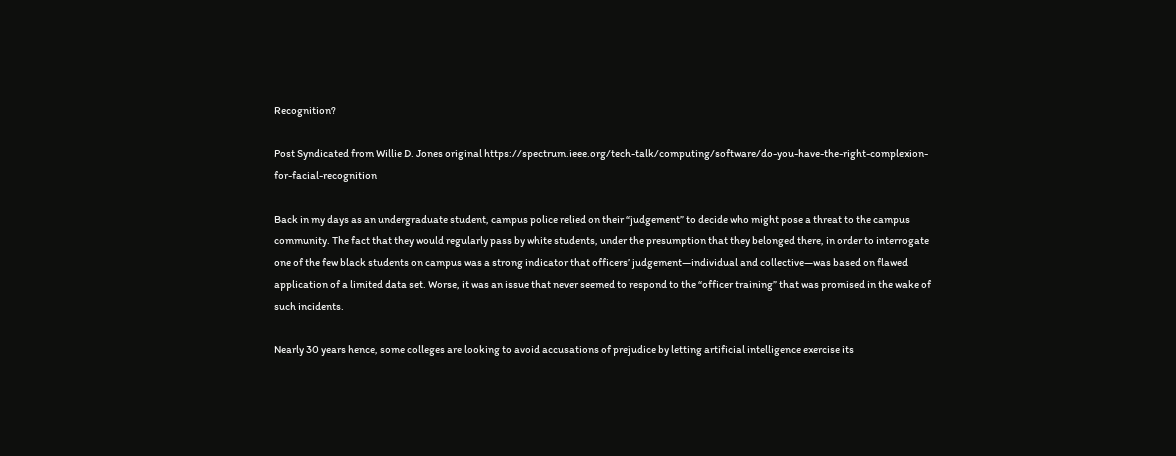Recognition?

Post Syndicated from Willie D. Jones original https://spectrum.ieee.org/tech-talk/computing/software/do-you-have-the-right-complexion-for-facial-recognition

Back in my days as an undergraduate student, campus police relied on their “judgement” to decide who might pose a threat to the campus community. The fact that they would regularly pass by white students, under the presumption that they belonged there, in order to interrogate one of the few black students on campus was a strong indicator that officers’ judgement—individual and collective—was based on flawed application of a limited data set. Worse, it was an issue that never seemed to respond to the “officer training” that was promised in the wake of such incidents.

Nearly 30 years hence, some colleges are looking to avoid accusations of prejudice by letting artificial intelligence exercise its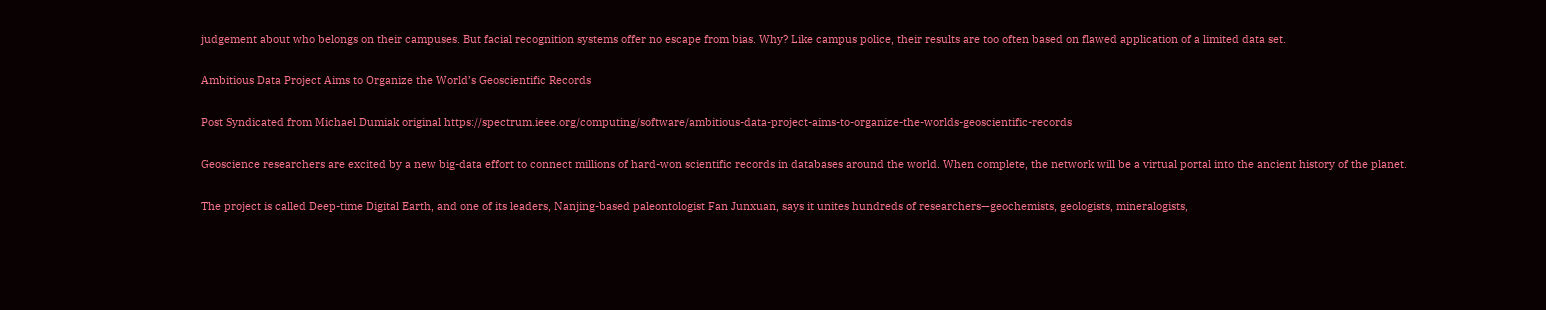judgement about who belongs on their campuses. But facial recognition systems offer no escape from bias. Why? Like campus police, their results are too often based on flawed application of a limited data set.

Ambitious Data Project Aims to Organize the World’s Geoscientific Records

Post Syndicated from Michael Dumiak original https://spectrum.ieee.org/computing/software/ambitious-data-project-aims-to-organize-the-worlds-geoscientific-records

Geoscience researchers are excited by a new big-data effort to connect millions of hard-won scientific records in databases around the world. When complete, the network will be a virtual portal into the ancient history of the planet.

The project is called Deep-time Digital Earth, and one of its leaders, Nanjing-based paleontologist Fan Junxuan, says it unites hundreds of researchers—geochemists, geologists, mineralogists,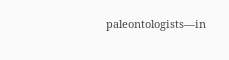paleontologists—in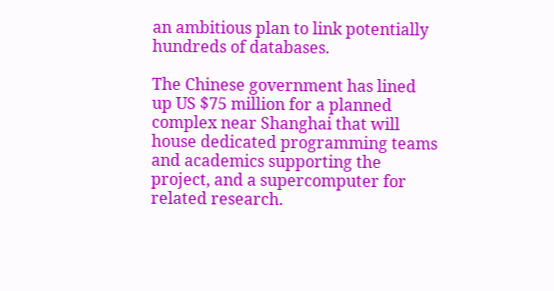an ambitious plan to link potentially hundreds of databases.

The Chinese government has lined up US $75 million for a planned complex near Shanghai that will house dedicated programming teams and academics supporting the project, and a supercomputer for related research.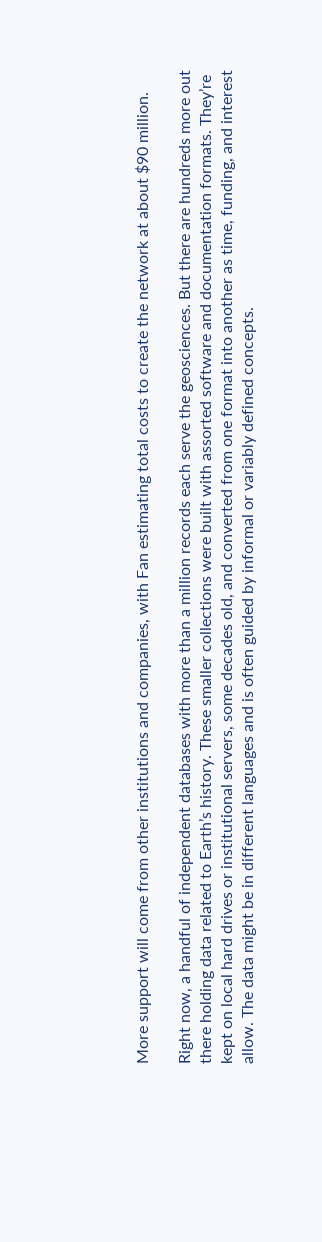More support will come from other institutions and companies, with Fan estimating total costs to create the network at about $90 million.

Right now, a handful of independent databases with more than a million records each serve the geosciences. But there are hundreds more out there holding data related to Earth’s history. These smaller collections were built with assorted software and documentation formats. They’re kept on local hard drives or institutional servers, some decades old, and converted from one format into another as time, funding, and interest allow. The data might be in different languages and is often guided by informal or variably defined concepts.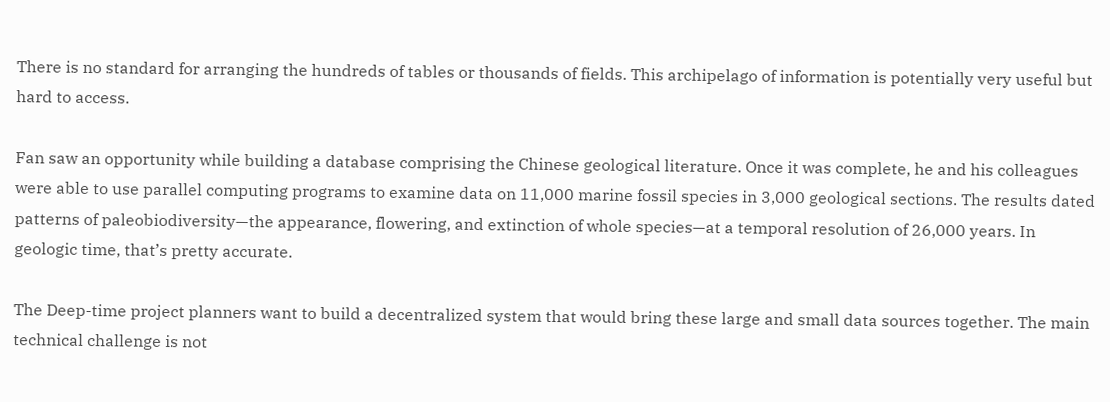There is no standard for arranging the hundreds of tables or thousands of fields. This archipelago of information is potentially very useful but hard to access.

Fan saw an opportunity while building a database comprising the Chinese geological literature. Once it was complete, he and his colleagues were able to use parallel computing programs to examine data on 11,000 marine fossil species in 3,000 geological sections. The results dated patterns of paleobiodiversity—the appearance, flowering, and extinction of whole species—at a temporal resolution of 26,000 years. In geologic time, that’s pretty accurate.

The Deep-time project planners want to build a decentralized system that would bring these large and small data sources together. The main technical challenge is not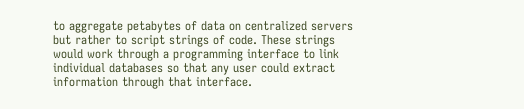to aggregate petabytes of data on centralized servers but rather to script strings of code. These strings would work through a programming interface to link individual databases so that any user could extract information through that interface.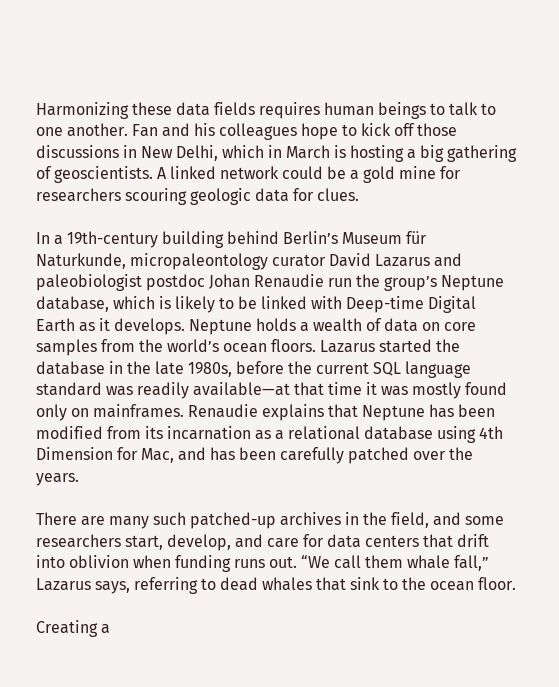Harmonizing these data fields requires human beings to talk to one another. Fan and his colleagues hope to kick off those discussions in New Delhi, which in March is hosting a big gathering of geoscientists. A linked network could be a gold mine for researchers scouring geologic data for clues.

In a 19th-century building behind Berlin’s Museum für Naturkunde, micropaleontology curator David Lazarus and paleobiologist postdoc Johan Renaudie run the group’s Neptune database, which is likely to be linked with Deep-time Digital Earth as it develops. Neptune holds a wealth of data on core samples from the world’s ocean floors. Lazarus started the database in the late 1980s, before the current SQL language standard was readily available—at that time it was mostly found only on mainframes. Renaudie explains that Neptune has been modified from its incarnation as a relational database using 4th Dimension for Mac, and has been carefully patched over the years.

There are many such patched-up archives in the field, and some researchers start, develop, and care for data centers that drift into oblivion when funding runs out. “We call them whale fall,” Lazarus says, referring to dead whales that sink to the ocean floor.

Creating a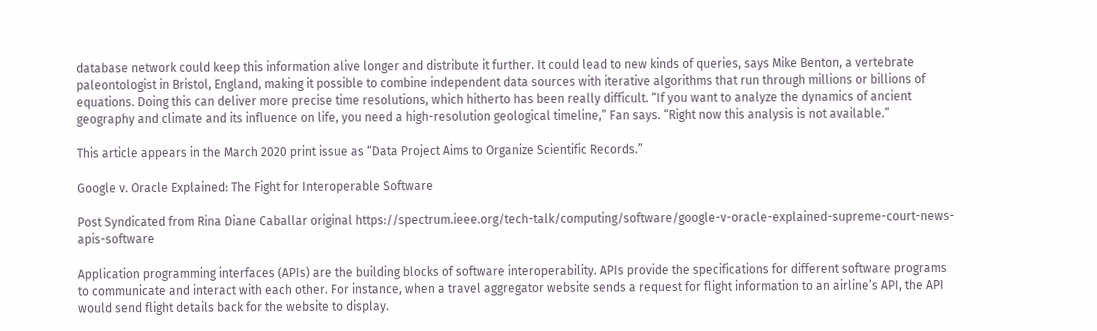database network could keep this information alive longer and distribute it further. It could lead to new kinds of queries, says Mike Benton, a vertebrate paleontologist in Bristol, England, making it possible to combine independent data sources with iterative algorithms that run through millions or billions of equations. Doing this can deliver more precise time resolutions, which hitherto has been really difficult. “If you want to analyze the dynamics of ancient geography and climate and its influence on life, you need a high-resolution geological timeline,” Fan says. “Right now this analysis is not available.”

This article appears in the March 2020 print issue as “Data Project Aims to Organize Scientific Records.”

Google v. Oracle Explained: The Fight for Interoperable Software

Post Syndicated from Rina Diane Caballar original https://spectrum.ieee.org/tech-talk/computing/software/google-v-oracle-explained-supreme-court-news-apis-software

Application programming interfaces (APIs) are the building blocks of software interoperability. APIs provide the specifications for different software programs to communicate and interact with each other. For instance, when a travel aggregator website sends a request for flight information to an airline’s API, the API would send flight details back for the website to display.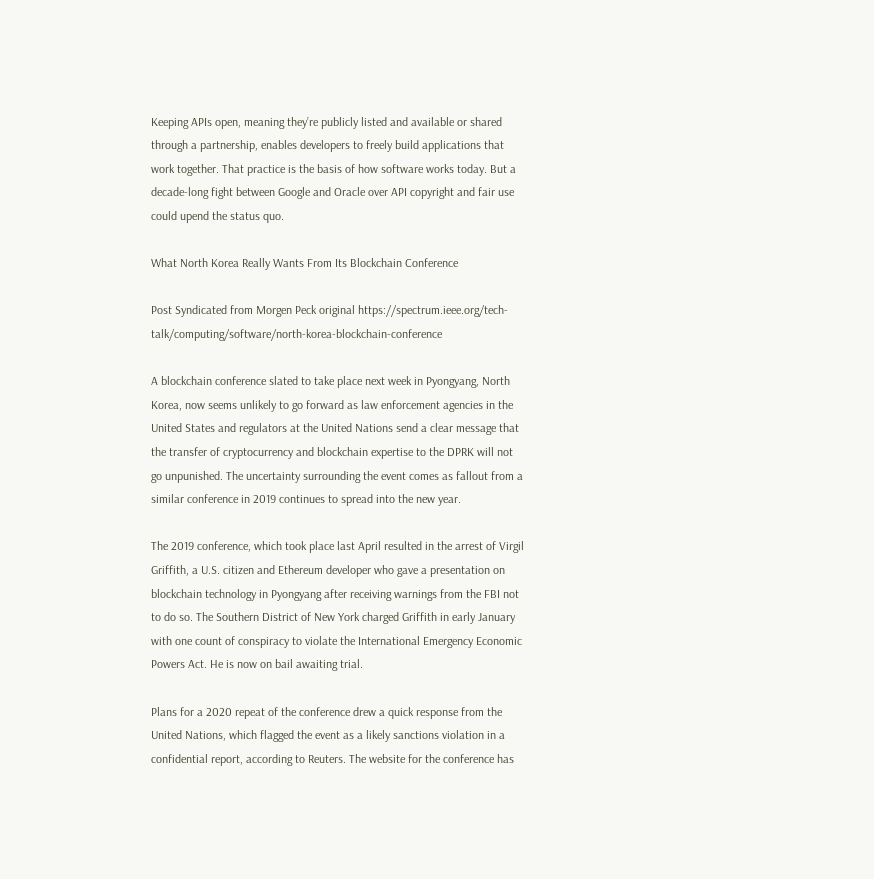Keeping APIs open, meaning they’re publicly listed and available or shared through a partnership, enables developers to freely build applications that work together. That practice is the basis of how software works today. But a decade-long fight between Google and Oracle over API copyright and fair use could upend the status quo.

What North Korea Really Wants From Its Blockchain Conference

Post Syndicated from Morgen Peck original https://spectrum.ieee.org/tech-talk/computing/software/north-korea-blockchain-conference

A blockchain conference slated to take place next week in Pyongyang, North Korea, now seems unlikely to go forward as law enforcement agencies in the United States and regulators at the United Nations send a clear message that the transfer of cryptocurrency and blockchain expertise to the DPRK will not go unpunished. The uncertainty surrounding the event comes as fallout from a similar conference in 2019 continues to spread into the new year.

The 2019 conference, which took place last April resulted in the arrest of Virgil Griffith, a U.S. citizen and Ethereum developer who gave a presentation on blockchain technology in Pyongyang after receiving warnings from the FBI not to do so. The Southern District of New York charged Griffith in early January with one count of conspiracy to violate the International Emergency Economic Powers Act. He is now on bail awaiting trial.

Plans for a 2020 repeat of the conference drew a quick response from the United Nations, which flagged the event as a likely sanctions violation in a confidential report, according to Reuters. The website for the conference has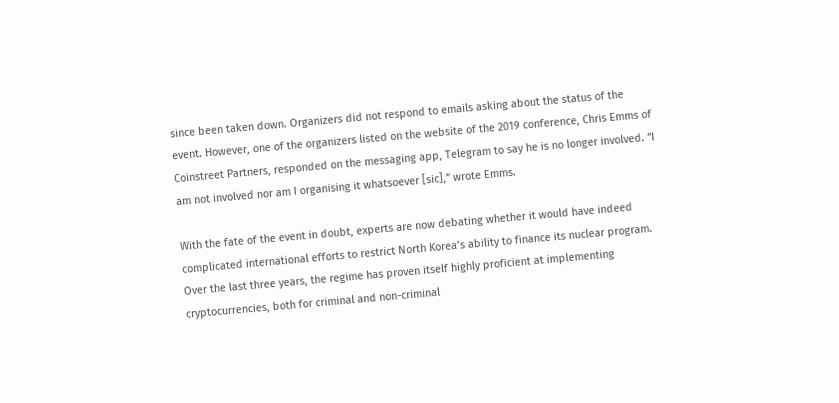since been taken down. Organizers did not respond to emails asking about the status of the event. However, one of the organizers listed on the website of the 2019 conference, Chris Emms of Coinstreet Partners, responded on the messaging app, Telegram to say he is no longer involved. “I am not involved nor am I organising it whatsoever [sic],” wrote Emms.

With the fate of the event in doubt, experts are now debating whether it would have indeed complicated international efforts to restrict North Korea’s ability to finance its nuclear program. Over the last three years, the regime has proven itself highly proficient at implementing cryptocurrencies, both for criminal and non-criminal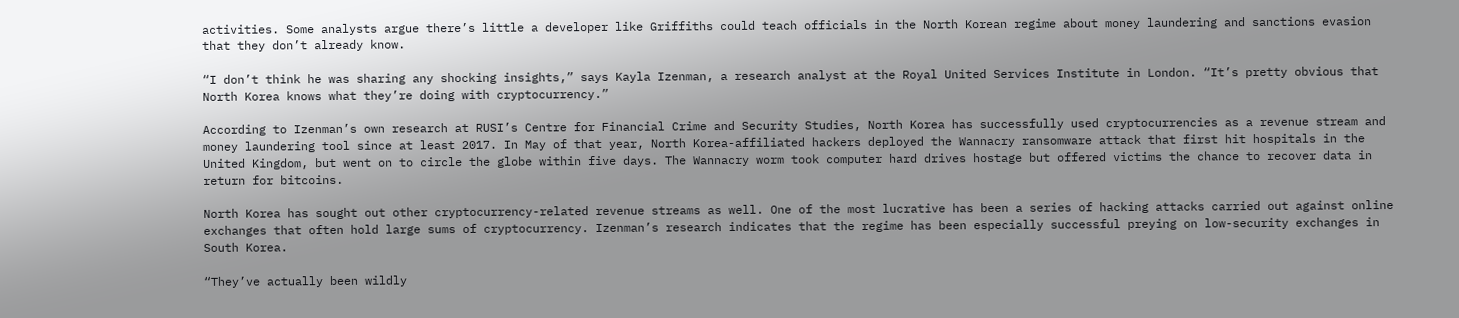activities. Some analysts argue there’s little a developer like Griffiths could teach officials in the North Korean regime about money laundering and sanctions evasion that they don’t already know.

“I don’t think he was sharing any shocking insights,” says Kayla Izenman, a research analyst at the Royal United Services Institute in London. “It’s pretty obvious that North Korea knows what they’re doing with cryptocurrency.”

According to Izenman’s own research at RUSI’s Centre for Financial Crime and Security Studies, North Korea has successfully used cryptocurrencies as a revenue stream and money laundering tool since at least 2017. In May of that year, North Korea-affiliated hackers deployed the Wannacry ransomware attack that first hit hospitals in the United Kingdom, but went on to circle the globe within five days. The Wannacry worm took computer hard drives hostage but offered victims the chance to recover data in return for bitcoins.

North Korea has sought out other cryptocurrency-related revenue streams as well. One of the most lucrative has been a series of hacking attacks carried out against online exchanges that often hold large sums of cryptocurrency. Izenman’s research indicates that the regime has been especially successful preying on low-security exchanges in South Korea.

“They’ve actually been wildly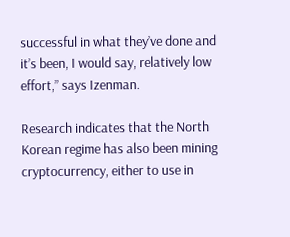successful in what they’ve done and it’s been, I would say, relatively low effort,” says Izenman.

Research indicates that the North Korean regime has also been mining cryptocurrency, either to use in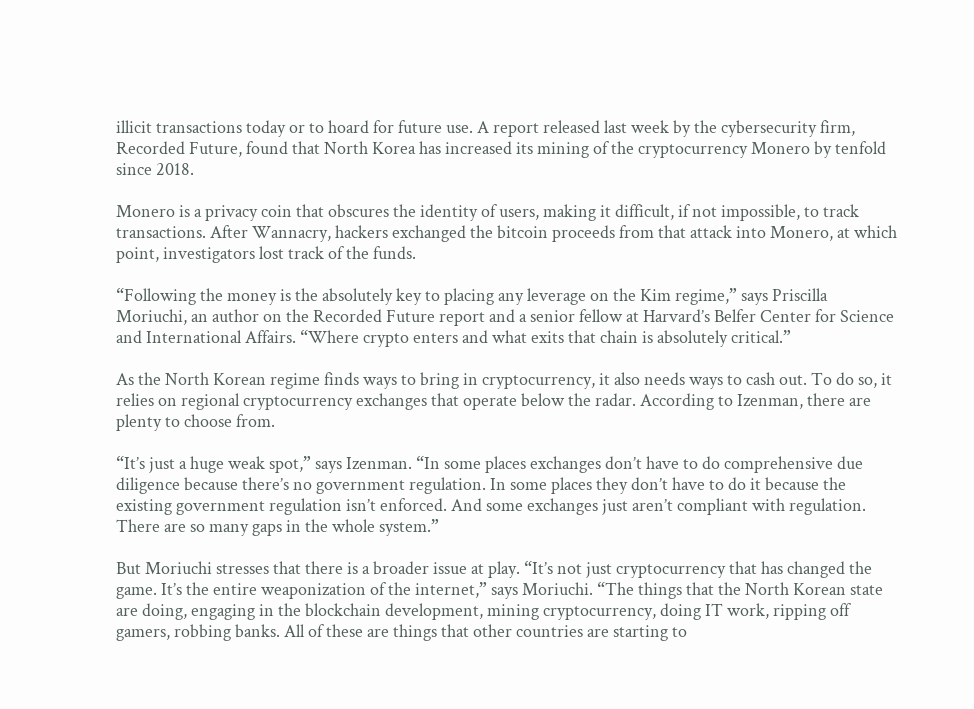illicit transactions today or to hoard for future use. A report released last week by the cybersecurity firm, Recorded Future, found that North Korea has increased its mining of the cryptocurrency Monero by tenfold since 2018.

Monero is a privacy coin that obscures the identity of users, making it difficult, if not impossible, to track transactions. After Wannacry, hackers exchanged the bitcoin proceeds from that attack into Monero, at which point, investigators lost track of the funds.

“Following the money is the absolutely key to placing any leverage on the Kim regime,” says Priscilla Moriuchi, an author on the Recorded Future report and a senior fellow at Harvard’s Belfer Center for Science and International Affairs. “Where crypto enters and what exits that chain is absolutely critical.”

As the North Korean regime finds ways to bring in cryptocurrency, it also needs ways to cash out. To do so, it relies on regional cryptocurrency exchanges that operate below the radar. According to Izenman, there are plenty to choose from.

“It’s just a huge weak spot,” says Izenman. “In some places exchanges don’t have to do comprehensive due diligence because there’s no government regulation. In some places they don’t have to do it because the existing government regulation isn’t enforced. And some exchanges just aren’t compliant with regulation. There are so many gaps in the whole system.”

But Moriuchi stresses that there is a broader issue at play. “It’s not just cryptocurrency that has changed the game. It’s the entire weaponization of the internet,” says Moriuchi. “The things that the North Korean state are doing, engaging in the blockchain development, mining cryptocurrency, doing IT work, ripping off gamers, robbing banks. All of these are things that other countries are starting to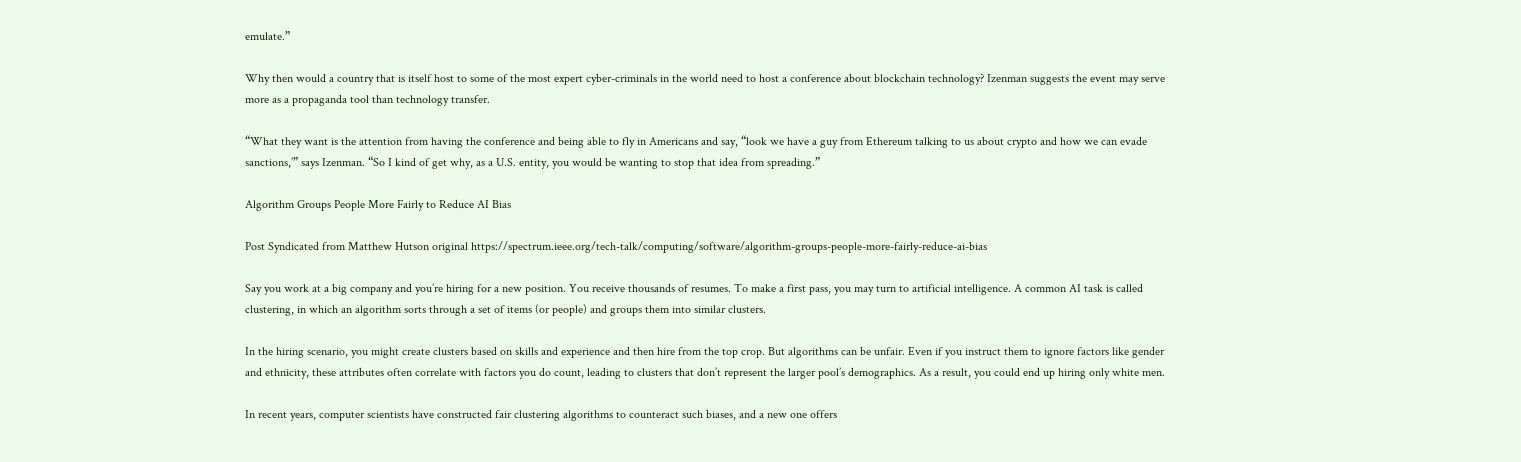emulate.”

Why then would a country that is itself host to some of the most expert cyber-criminals in the world need to host a conference about blockchain technology? Izenman suggests the event may serve more as a propaganda tool than technology transfer.

“What they want is the attention from having the conference and being able to fly in Americans and say, “look we have a guy from Ethereum talking to us about crypto and how we can evade sanctions,’” says Izenman. “So I kind of get why, as a U.S. entity, you would be wanting to stop that idea from spreading.”

Algorithm Groups People More Fairly to Reduce AI Bias

Post Syndicated from Matthew Hutson original https://spectrum.ieee.org/tech-talk/computing/software/algorithm-groups-people-more-fairly-reduce-ai-bias

Say you work at a big company and you’re hiring for a new position. You receive thousands of resumes. To make a first pass, you may turn to artificial intelligence. A common AI task is called clustering, in which an algorithm sorts through a set of items (or people) and groups them into similar clusters.

In the hiring scenario, you might create clusters based on skills and experience and then hire from the top crop. But algorithms can be unfair. Even if you instruct them to ignore factors like gender and ethnicity, these attributes often correlate with factors you do count, leading to clusters that don’t represent the larger pool’s demographics. As a result, you could end up hiring only white men.

In recent years, computer scientists have constructed fair clustering algorithms to counteract such biases, and a new one offers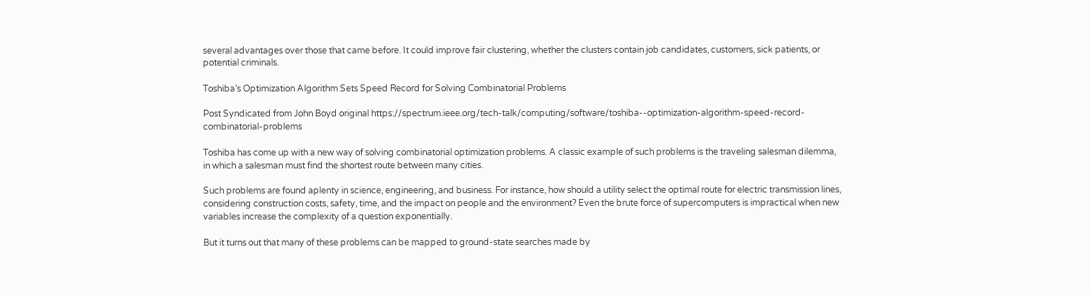several advantages over those that came before. It could improve fair clustering, whether the clusters contain job candidates, customers, sick patients, or potential criminals.

Toshiba’s Optimization Algorithm Sets Speed Record for Solving Combinatorial Problems

Post Syndicated from John Boyd original https://spectrum.ieee.org/tech-talk/computing/software/toshiba--optimization-algorithm-speed-record-combinatorial-problems

Toshiba has come up with a new way of solving combinatorial optimization problems. A classic example of such problems is the traveling salesman dilemma, in which a salesman must find the shortest route between many cities.

Such problems are found aplenty in science, engineering, and business. For instance, how should a utility select the optimal route for electric transmission lines, considering construction costs, safety, time, and the impact on people and the environment? Even the brute force of supercomputers is impractical when new variables increase the complexity of a question exponentially.

But it turns out that many of these problems can be mapped to ground-state searches made by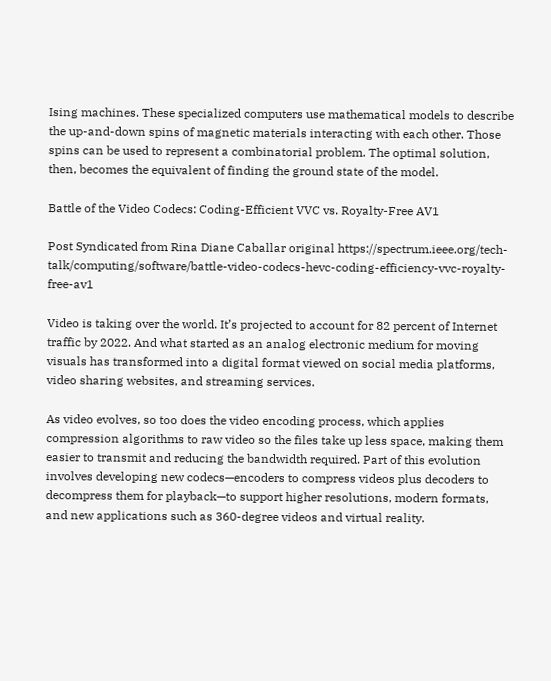Ising machines. These specialized computers use mathematical models to describe the up-and-down spins of magnetic materials interacting with each other. Those spins can be used to represent a combinatorial problem. The optimal solution, then, becomes the equivalent of finding the ground state of the model.

Battle of the Video Codecs: Coding-Efficient VVC vs. Royalty-Free AV1

Post Syndicated from Rina Diane Caballar original https://spectrum.ieee.org/tech-talk/computing/software/battle-video-codecs-hevc-coding-efficiency-vvc-royalty-free-av1

Video is taking over the world. It’s projected to account for 82 percent of Internet traffic by 2022. And what started as an analog electronic medium for moving visuals has transformed into a digital format viewed on social media platforms, video sharing websites, and streaming services.

As video evolves, so too does the video encoding process, which applies compression algorithms to raw video so the files take up less space, making them easier to transmit and reducing the bandwidth required. Part of this evolution involves developing new codecs—encoders to compress videos plus decoders to decompress them for playback—to support higher resolutions, modern formats, and new applications such as 360-degree videos and virtual reality.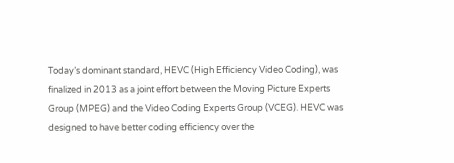Today’s dominant standard, HEVC (High Efficiency Video Coding), was finalized in 2013 as a joint effort between the Moving Picture Experts Group (MPEG) and the Video Coding Experts Group (VCEG). HEVC was designed to have better coding efficiency over the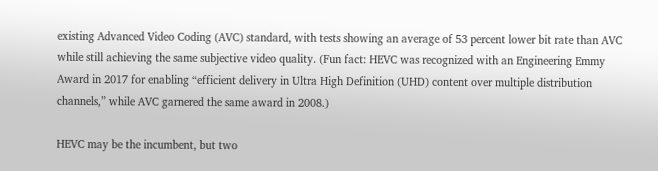existing Advanced Video Coding (AVC) standard, with tests showing an average of 53 percent lower bit rate than AVC while still achieving the same subjective video quality. (Fun fact: HEVC was recognized with an Engineering Emmy Award in 2017 for enabling “efficient delivery in Ultra High Definition (UHD) content over multiple distribution channels,” while AVC garnered the same award in 2008.)

HEVC may be the incumbent, but two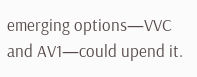emerging options—VVC and AV1—could upend it.